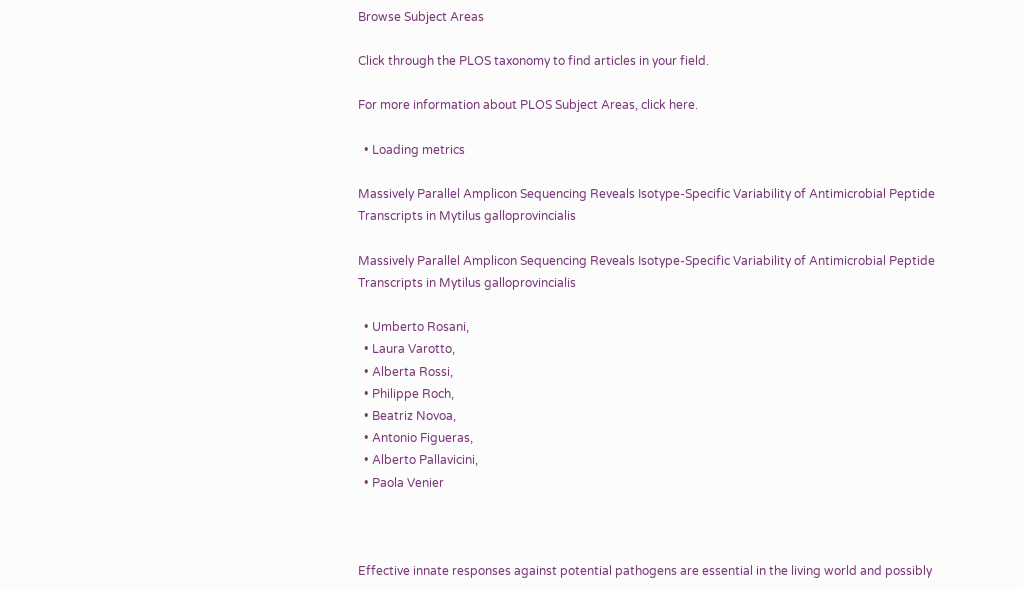Browse Subject Areas

Click through the PLOS taxonomy to find articles in your field.

For more information about PLOS Subject Areas, click here.

  • Loading metrics

Massively Parallel Amplicon Sequencing Reveals Isotype-Specific Variability of Antimicrobial Peptide Transcripts in Mytilus galloprovincialis

Massively Parallel Amplicon Sequencing Reveals Isotype-Specific Variability of Antimicrobial Peptide Transcripts in Mytilus galloprovincialis

  • Umberto Rosani,
  • Laura Varotto,
  • Alberta Rossi,
  • Philippe Roch,
  • Beatriz Novoa,
  • Antonio Figueras,
  • Alberto Pallavicini,
  • Paola Venier



Effective innate responses against potential pathogens are essential in the living world and possibly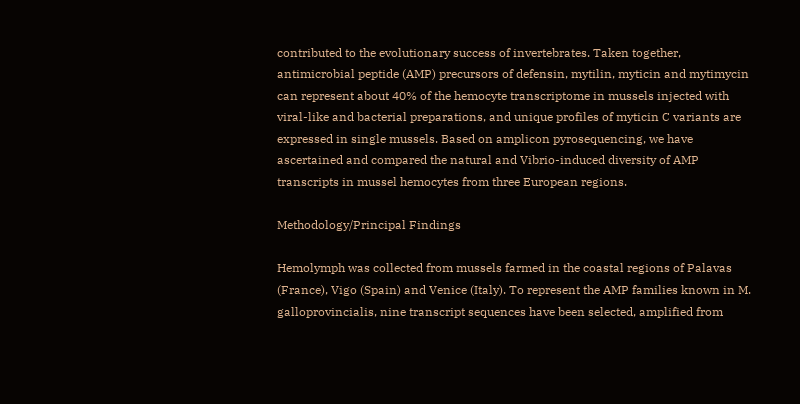contributed to the evolutionary success of invertebrates. Taken together, antimicrobial peptide (AMP) precursors of defensin, mytilin, myticin and mytimycin can represent about 40% of the hemocyte transcriptome in mussels injected with viral-like and bacterial preparations, and unique profiles of myticin C variants are expressed in single mussels. Based on amplicon pyrosequencing, we have ascertained and compared the natural and Vibrio-induced diversity of AMP transcripts in mussel hemocytes from three European regions.

Methodology/Principal Findings

Hemolymph was collected from mussels farmed in the coastal regions of Palavas (France), Vigo (Spain) and Venice (Italy). To represent the AMP families known in M. galloprovincialis, nine transcript sequences have been selected, amplified from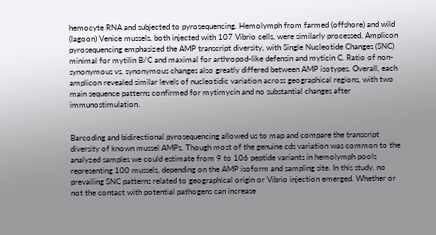hemocyte RNA and subjected to pyrosequencing. Hemolymph from farmed (offshore) and wild (lagoon) Venice mussels, both injected with 107 Vibrio cells, were similarly processed. Amplicon pyrosequencing emphasized the AMP transcript diversity, with Single Nucleotide Changes (SNC) minimal for mytilin B/C and maximal for arthropod-like defensin and myticin C. Ratio of non-synonymous vs. synonymous changes also greatly differed between AMP isotypes. Overall, each amplicon revealed similar levels of nucleotidic variation across geographical regions, with two main sequence patterns confirmed for mytimycin and no substantial changes after immunostimulation.


Barcoding and bidirectional pyrosequencing allowed us to map and compare the transcript diversity of known mussel AMPs. Though most of the genuine cds variation was common to the analyzed samples we could estimate from 9 to 106 peptide variants in hemolymph pools representing 100 mussels, depending on the AMP isoform and sampling site. In this study, no prevailing SNC patterns related to geographical origin or Vibrio injection emerged. Whether or not the contact with potential pathogens can increase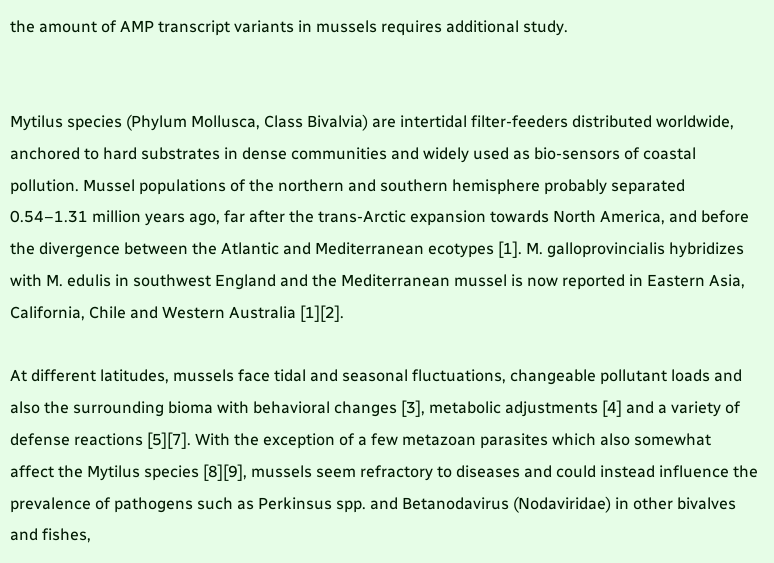the amount of AMP transcript variants in mussels requires additional study.


Mytilus species (Phylum Mollusca, Class Bivalvia) are intertidal filter-feeders distributed worldwide, anchored to hard substrates in dense communities and widely used as bio-sensors of coastal pollution. Mussel populations of the northern and southern hemisphere probably separated 0.54–1.31 million years ago, far after the trans-Arctic expansion towards North America, and before the divergence between the Atlantic and Mediterranean ecotypes [1]. M. galloprovincialis hybridizes with M. edulis in southwest England and the Mediterranean mussel is now reported in Eastern Asia, California, Chile and Western Australia [1][2].

At different latitudes, mussels face tidal and seasonal fluctuations, changeable pollutant loads and also the surrounding bioma with behavioral changes [3], metabolic adjustments [4] and a variety of defense reactions [5][7]. With the exception of a few metazoan parasites which also somewhat affect the Mytilus species [8][9], mussels seem refractory to diseases and could instead influence the prevalence of pathogens such as Perkinsus spp. and Betanodavirus (Nodaviridae) in other bivalves and fishes,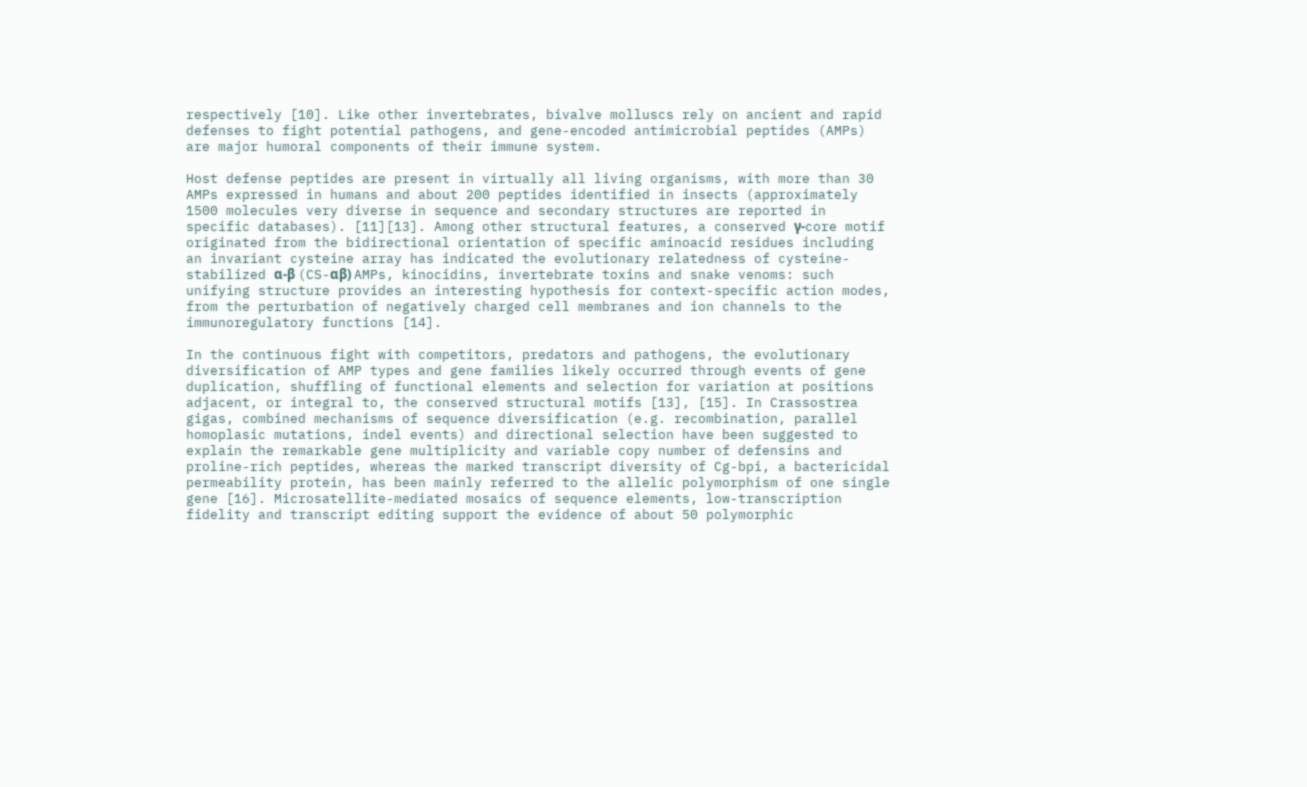respectively [10]. Like other invertebrates, bivalve molluscs rely on ancient and rapid defenses to fight potential pathogens, and gene-encoded antimicrobial peptides (AMPs) are major humoral components of their immune system.

Host defense peptides are present in virtually all living organisms, with more than 30 AMPs expressed in humans and about 200 peptides identified in insects (approximately 1500 molecules very diverse in sequence and secondary structures are reported in specific databases). [11][13]. Among other structural features, a conserved γ-core motif originated from the bidirectional orientation of specific aminoacid residues including an invariant cysteine array has indicated the evolutionary relatedness of cysteine-stabilized α-β (CS-αβ) AMPs, kinocidins, invertebrate toxins and snake venoms: such unifying structure provides an interesting hypothesis for context-specific action modes, from the perturbation of negatively charged cell membranes and ion channels to the immunoregulatory functions [14].

In the continuous fight with competitors, predators and pathogens, the evolutionary diversification of AMP types and gene families likely occurred through events of gene duplication, shuffling of functional elements and selection for variation at positions adjacent, or integral to, the conserved structural motifs [13], [15]. In Crassostrea gigas, combined mechanisms of sequence diversification (e.g. recombination, parallel homoplasic mutations, indel events) and directional selection have been suggested to explain the remarkable gene multiplicity and variable copy number of defensins and proline-rich peptides, whereas the marked transcript diversity of Cg-bpi, a bactericidal permeability protein, has been mainly referred to the allelic polymorphism of one single gene [16]. Microsatellite-mediated mosaics of sequence elements, low-transcription fidelity and transcript editing support the evidence of about 50 polymorphic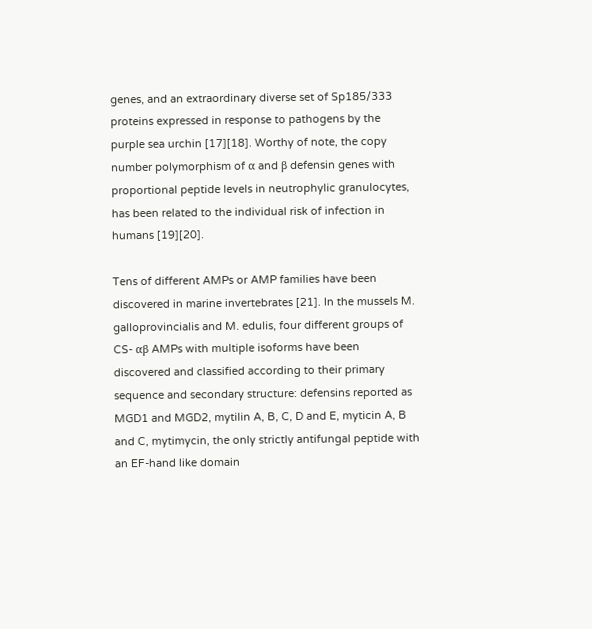genes, and an extraordinary diverse set of Sp185/333 proteins expressed in response to pathogens by the purple sea urchin [17][18]. Worthy of note, the copy number polymorphism of α and β defensin genes with proportional peptide levels in neutrophylic granulocytes, has been related to the individual risk of infection in humans [19][20].

Tens of different AMPs or AMP families have been discovered in marine invertebrates [21]. In the mussels M. galloprovincialis and M. edulis, four different groups of CS- αβ AMPs with multiple isoforms have been discovered and classified according to their primary sequence and secondary structure: defensins reported as MGD1 and MGD2, mytilin A, B, C, D and E, myticin A, B and C, mytimycin, the only strictly antifungal peptide with an EF-hand like domain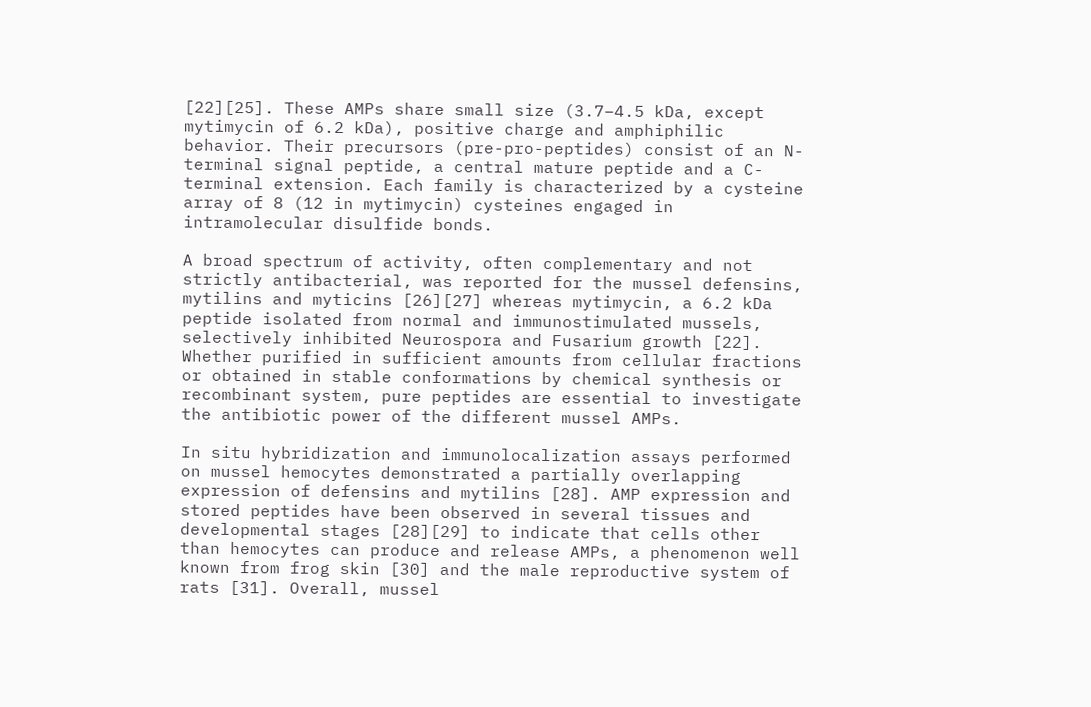[22][25]. These AMPs share small size (3.7–4.5 kDa, except mytimycin of 6.2 kDa), positive charge and amphiphilic behavior. Their precursors (pre-pro-peptides) consist of an N-terminal signal peptide, a central mature peptide and a C-terminal extension. Each family is characterized by a cysteine array of 8 (12 in mytimycin) cysteines engaged in intramolecular disulfide bonds.

A broad spectrum of activity, often complementary and not strictly antibacterial, was reported for the mussel defensins, mytilins and myticins [26][27] whereas mytimycin, a 6.2 kDa peptide isolated from normal and immunostimulated mussels, selectively inhibited Neurospora and Fusarium growth [22]. Whether purified in sufficient amounts from cellular fractions or obtained in stable conformations by chemical synthesis or recombinant system, pure peptides are essential to investigate the antibiotic power of the different mussel AMPs.

In situ hybridization and immunolocalization assays performed on mussel hemocytes demonstrated a partially overlapping expression of defensins and mytilins [28]. AMP expression and stored peptides have been observed in several tissues and developmental stages [28][29] to indicate that cells other than hemocytes can produce and release AMPs, a phenomenon well known from frog skin [30] and the male reproductive system of rats [31]. Overall, mussel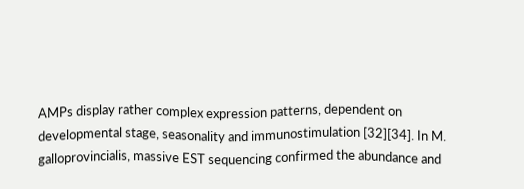AMPs display rather complex expression patterns, dependent on developmental stage, seasonality and immunostimulation [32][34]. In M. galloprovincialis, massive EST sequencing confirmed the abundance and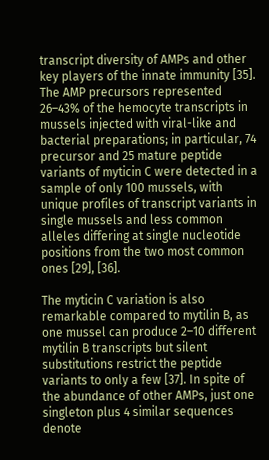transcript diversity of AMPs and other key players of the innate immunity [35]. The AMP precursors represented 26–43% of the hemocyte transcripts in mussels injected with viral-like and bacterial preparations; in particular, 74 precursor and 25 mature peptide variants of myticin C were detected in a sample of only 100 mussels, with unique profiles of transcript variants in single mussels and less common alleles differing at single nucleotide positions from the two most common ones [29], [36].

The myticin C variation is also remarkable compared to mytilin B, as one mussel can produce 2–10 different mytilin B transcripts but silent substitutions restrict the peptide variants to only a few [37]. In spite of the abundance of other AMPs, just one singleton plus 4 similar sequences denote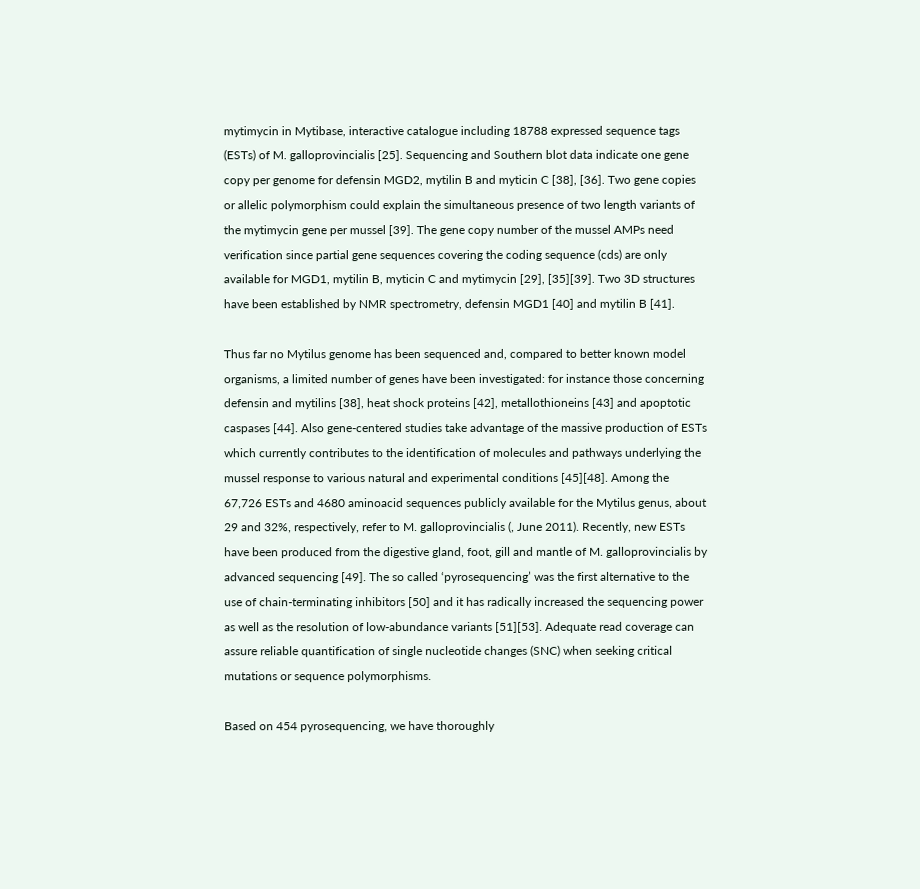mytimycin in Mytibase, interactive catalogue including 18788 expressed sequence tags (ESTs) of M. galloprovincialis [25]. Sequencing and Southern blot data indicate one gene copy per genome for defensin MGD2, mytilin B and myticin C [38], [36]. Two gene copies or allelic polymorphism could explain the simultaneous presence of two length variants of the mytimycin gene per mussel [39]. The gene copy number of the mussel AMPs need verification since partial gene sequences covering the coding sequence (cds) are only available for MGD1, mytilin B, myticin C and mytimycin [29], [35][39]. Two 3D structures have been established by NMR spectrometry, defensin MGD1 [40] and mytilin B [41].

Thus far no Mytilus genome has been sequenced and, compared to better known model organisms, a limited number of genes have been investigated: for instance those concerning defensin and mytilins [38], heat shock proteins [42], metallothioneins [43] and apoptotic caspases [44]. Also gene-centered studies take advantage of the massive production of ESTs which currently contributes to the identification of molecules and pathways underlying the mussel response to various natural and experimental conditions [45][48]. Among the 67,726 ESTs and 4680 aminoacid sequences publicly available for the Mytilus genus, about 29 and 32%, respectively, refer to M. galloprovincialis (, June 2011). Recently, new ESTs have been produced from the digestive gland, foot, gill and mantle of M. galloprovincialis by advanced sequencing [49]. The so called ‘pyrosequencing’ was the first alternative to the use of chain-terminating inhibitors [50] and it has radically increased the sequencing power as well as the resolution of low-abundance variants [51][53]. Adequate read coverage can assure reliable quantification of single nucleotide changes (SNC) when seeking critical mutations or sequence polymorphisms.

Based on 454 pyrosequencing, we have thoroughly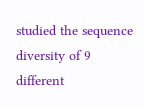studied the sequence diversity of 9 different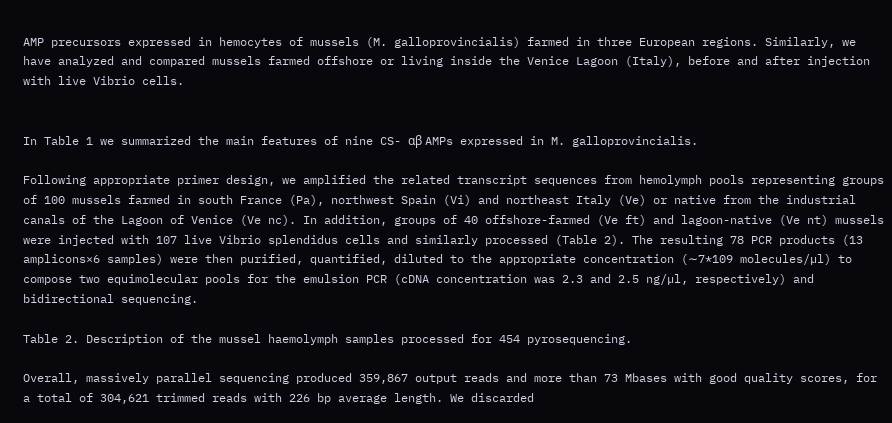AMP precursors expressed in hemocytes of mussels (M. galloprovincialis) farmed in three European regions. Similarly, we have analyzed and compared mussels farmed offshore or living inside the Venice Lagoon (Italy), before and after injection with live Vibrio cells.


In Table 1 we summarized the main features of nine CS- αβ AMPs expressed in M. galloprovincialis.

Following appropriate primer design, we amplified the related transcript sequences from hemolymph pools representing groups of 100 mussels farmed in south France (Pa), northwest Spain (Vi) and northeast Italy (Ve) or native from the industrial canals of the Lagoon of Venice (Ve nc). In addition, groups of 40 offshore-farmed (Ve ft) and lagoon-native (Ve nt) mussels were injected with 107 live Vibrio splendidus cells and similarly processed (Table 2). The resulting 78 PCR products (13 amplicons×6 samples) were then purified, quantified, diluted to the appropriate concentration (∼7*109 molecules/µl) to compose two equimolecular pools for the emulsion PCR (cDNA concentration was 2.3 and 2.5 ng/µl, respectively) and bidirectional sequencing.

Table 2. Description of the mussel haemolymph samples processed for 454 pyrosequencing.

Overall, massively parallel sequencing produced 359,867 output reads and more than 73 Mbases with good quality scores, for a total of 304,621 trimmed reads with 226 bp average length. We discarded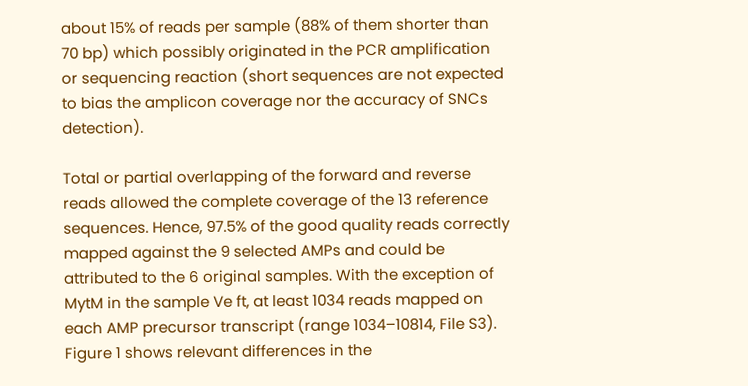about 15% of reads per sample (88% of them shorter than 70 bp) which possibly originated in the PCR amplification or sequencing reaction (short sequences are not expected to bias the amplicon coverage nor the accuracy of SNCs detection).

Total or partial overlapping of the forward and reverse reads allowed the complete coverage of the 13 reference sequences. Hence, 97.5% of the good quality reads correctly mapped against the 9 selected AMPs and could be attributed to the 6 original samples. With the exception of MytM in the sample Ve ft, at least 1034 reads mapped on each AMP precursor transcript (range 1034–10814, File S3). Figure 1 shows relevant differences in the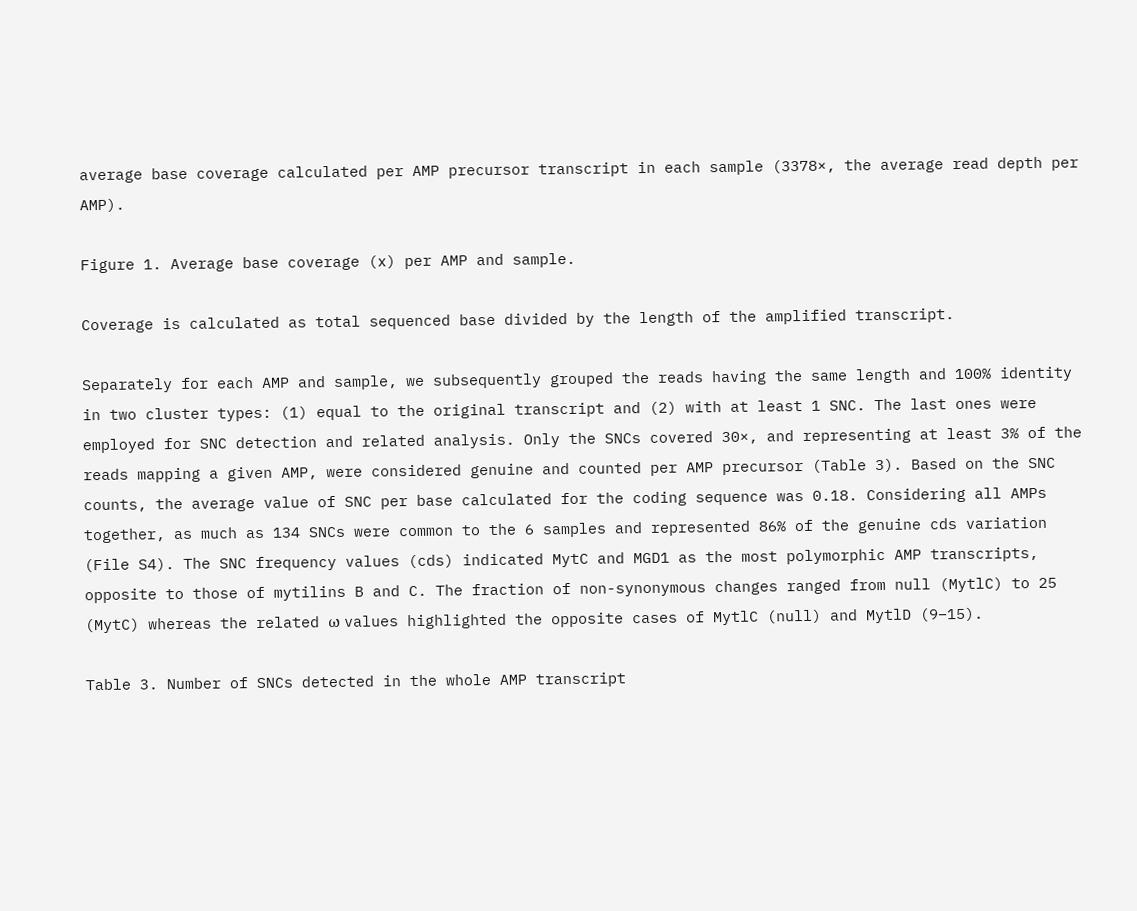average base coverage calculated per AMP precursor transcript in each sample (3378×, the average read depth per AMP).

Figure 1. Average base coverage (x) per AMP and sample.

Coverage is calculated as total sequenced base divided by the length of the amplified transcript.

Separately for each AMP and sample, we subsequently grouped the reads having the same length and 100% identity in two cluster types: (1) equal to the original transcript and (2) with at least 1 SNC. The last ones were employed for SNC detection and related analysis. Only the SNCs covered 30×, and representing at least 3% of the reads mapping a given AMP, were considered genuine and counted per AMP precursor (Table 3). Based on the SNC counts, the average value of SNC per base calculated for the coding sequence was 0.18. Considering all AMPs together, as much as 134 SNCs were common to the 6 samples and represented 86% of the genuine cds variation (File S4). The SNC frequency values (cds) indicated MytC and MGD1 as the most polymorphic AMP transcripts, opposite to those of mytilins B and C. The fraction of non-synonymous changes ranged from null (MytlC) to 25 (MytC) whereas the related ω values highlighted the opposite cases of MytlC (null) and MytlD (9–15).

Table 3. Number of SNCs detected in the whole AMP transcript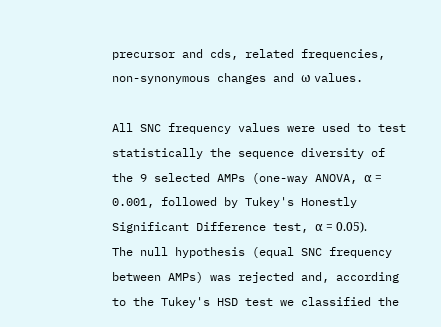precursor and cds, related frequencies, non-synonymous changes and ω values.

All SNC frequency values were used to test statistically the sequence diversity of the 9 selected AMPs (one-way ANOVA, α = 0.001, followed by Tukey's Honestly Significant Difference test, α = 0.05). The null hypothesis (equal SNC frequency between AMPs) was rejected and, according to the Tukey's HSD test we classified the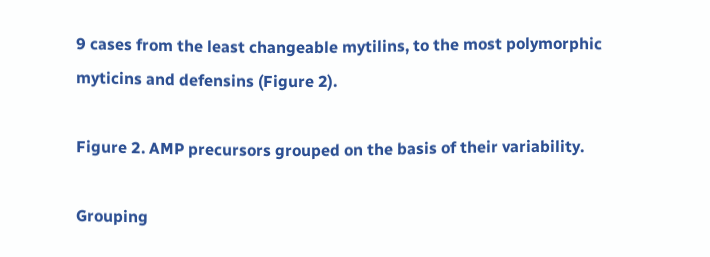9 cases from the least changeable mytilins, to the most polymorphic myticins and defensins (Figure 2).

Figure 2. AMP precursors grouped on the basis of their variability.

Grouping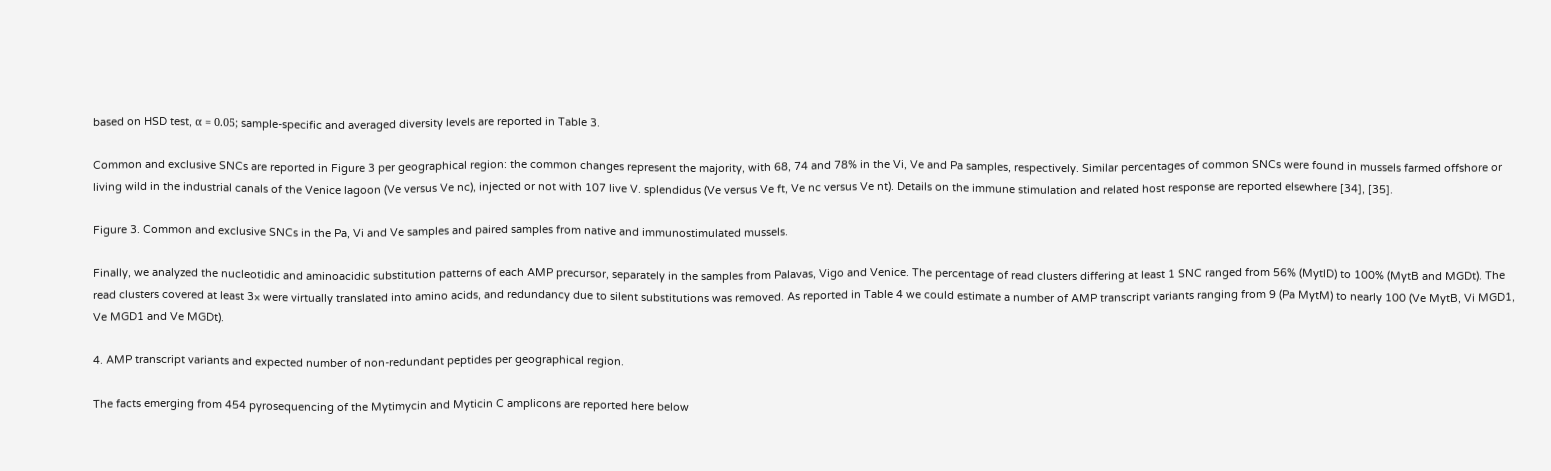based on HSD test, α = 0.05; sample-specific and averaged diversity levels are reported in Table 3.

Common and exclusive SNCs are reported in Figure 3 per geographical region: the common changes represent the majority, with 68, 74 and 78% in the Vi, Ve and Pa samples, respectively. Similar percentages of common SNCs were found in mussels farmed offshore or living wild in the industrial canals of the Venice lagoon (Ve versus Ve nc), injected or not with 107 live V. splendidus (Ve versus Ve ft, Ve nc versus Ve nt). Details on the immune stimulation and related host response are reported elsewhere [34], [35].

Figure 3. Common and exclusive SNCs in the Pa, Vi and Ve samples and paired samples from native and immunostimulated mussels.

Finally, we analyzed the nucleotidic and aminoacidic substitution patterns of each AMP precursor, separately in the samples from Palavas, Vigo and Venice. The percentage of read clusters differing at least 1 SNC ranged from 56% (MytlD) to 100% (MytB and MGDt). The read clusters covered at least 3× were virtually translated into amino acids, and redundancy due to silent substitutions was removed. As reported in Table 4 we could estimate a number of AMP transcript variants ranging from 9 (Pa MytM) to nearly 100 (Ve MytB, Vi MGD1, Ve MGD1 and Ve MGDt).

4. AMP transcript variants and expected number of non-redundant peptides per geographical region.

The facts emerging from 454 pyrosequencing of the Mytimycin and Myticin C amplicons are reported here below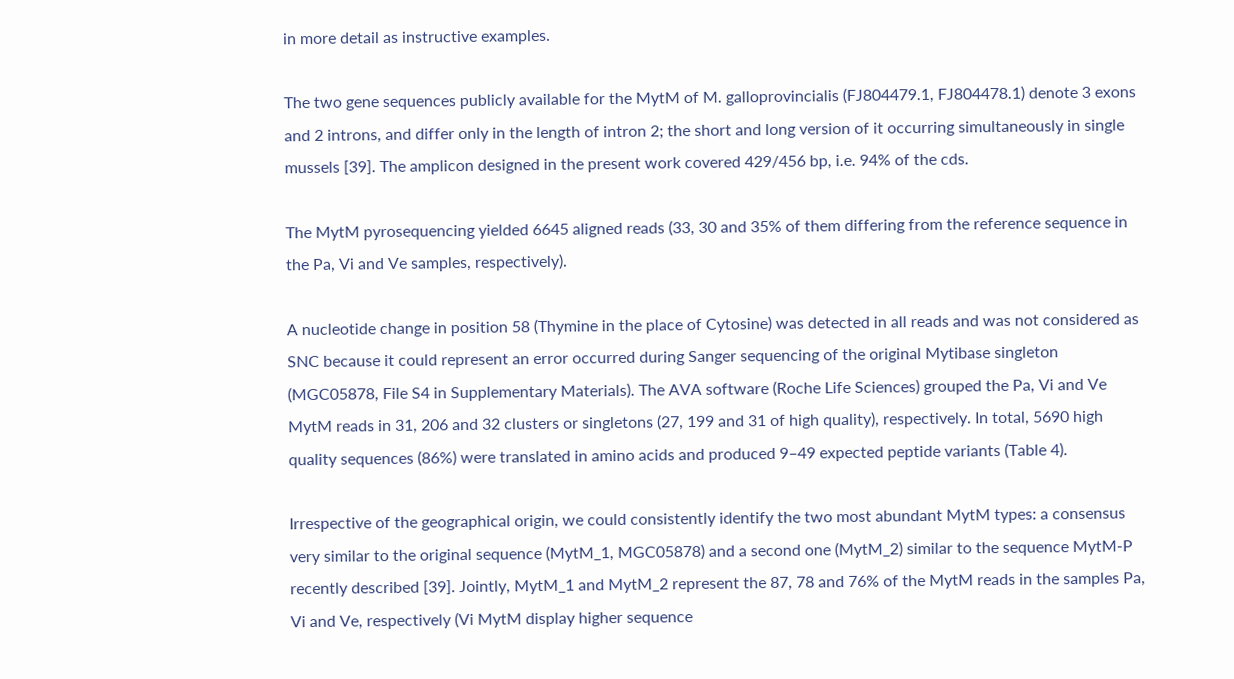in more detail as instructive examples.

The two gene sequences publicly available for the MytM of M. galloprovincialis (FJ804479.1, FJ804478.1) denote 3 exons and 2 introns, and differ only in the length of intron 2; the short and long version of it occurring simultaneously in single mussels [39]. The amplicon designed in the present work covered 429/456 bp, i.e. 94% of the cds.

The MytM pyrosequencing yielded 6645 aligned reads (33, 30 and 35% of them differing from the reference sequence in the Pa, Vi and Ve samples, respectively).

A nucleotide change in position 58 (Thymine in the place of Cytosine) was detected in all reads and was not considered as SNC because it could represent an error occurred during Sanger sequencing of the original Mytibase singleton (MGC05878, File S4 in Supplementary Materials). The AVA software (Roche Life Sciences) grouped the Pa, Vi and Ve MytM reads in 31, 206 and 32 clusters or singletons (27, 199 and 31 of high quality), respectively. In total, 5690 high quality sequences (86%) were translated in amino acids and produced 9–49 expected peptide variants (Table 4).

Irrespective of the geographical origin, we could consistently identify the two most abundant MytM types: a consensus very similar to the original sequence (MytM_1, MGC05878) and a second one (MytM_2) similar to the sequence MytM-P recently described [39]. Jointly, MytM_1 and MytM_2 represent the 87, 78 and 76% of the MytM reads in the samples Pa, Vi and Ve, respectively (Vi MytM display higher sequence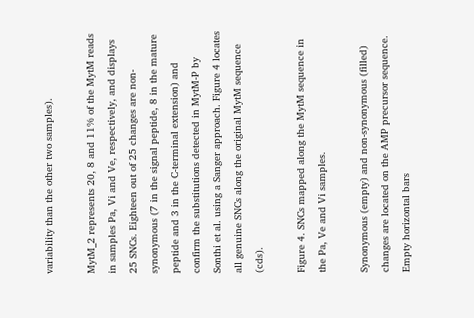variability than the other two samples).

MytM_2 represents 20, 8 and 11% of the MytM reads in samples Pa, Vi and Ve, respectively, and displays 25 SNCs. Eighteen out of 25 changes are non-synonymous (7 in the signal peptide, 8 in the mature peptide and 3 in the C-terminal extension) and confirm the substitutions detected in MytM-P by Sonthi et al. using a Sanger approach. Figure 4 locates all genuine SNCs along the original MytM sequence (cds).

Figure 4. SNCs mapped along the MytM sequence in the Pa, Ve and Vi samples.

Synonymous (empty) and non-synonymous (filled) changes are located on the AMP precursor sequence. Empty horizontal bars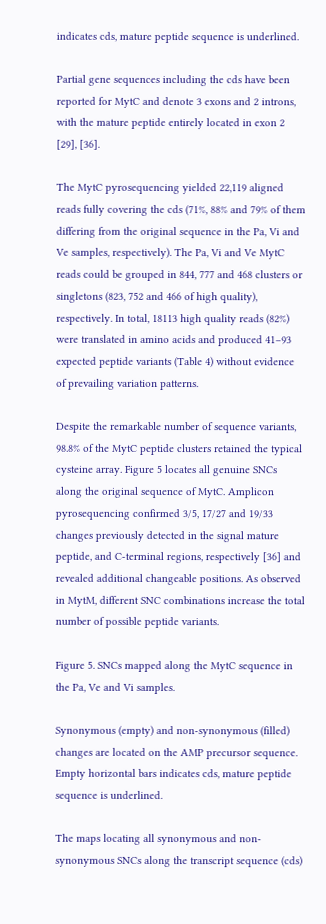indicates cds, mature peptide sequence is underlined.

Partial gene sequences including the cds have been reported for MytC and denote 3 exons and 2 introns, with the mature peptide entirely located in exon 2 [29], [36].

The MytC pyrosequencing yielded 22,119 aligned reads fully covering the cds (71%, 88% and 79% of them differing from the original sequence in the Pa, Vi and Ve samples, respectively). The Pa, Vi and Ve MytC reads could be grouped in 844, 777 and 468 clusters or singletons (823, 752 and 466 of high quality), respectively. In total, 18113 high quality reads (82%) were translated in amino acids and produced 41–93 expected peptide variants (Table 4) without evidence of prevailing variation patterns.

Despite the remarkable number of sequence variants, 98.8% of the MytC peptide clusters retained the typical cysteine array. Figure 5 locates all genuine SNCs along the original sequence of MytC. Amplicon pyrosequencing confirmed 3/5, 17/27 and 19/33 changes previously detected in the signal mature peptide, and C-terminal regions, respectively [36] and revealed additional changeable positions. As observed in MytM, different SNC combinations increase the total number of possible peptide variants.

Figure 5. SNCs mapped along the MytC sequence in the Pa, Ve and Vi samples.

Synonymous (empty) and non-synonymous (filled) changes are located on the AMP precursor sequence. Empty horizontal bars indicates cds, mature peptide sequence is underlined.

The maps locating all synonymous and non-synonymous SNCs along the transcript sequence (cds)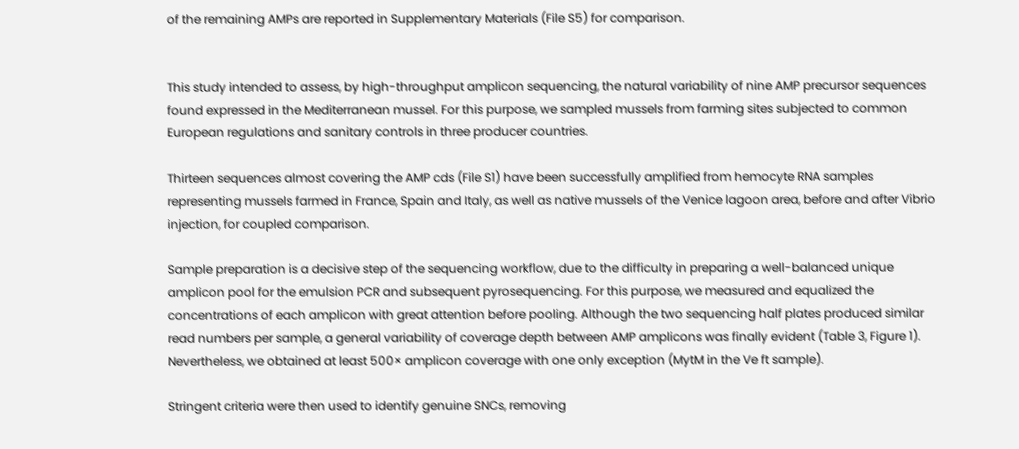of the remaining AMPs are reported in Supplementary Materials (File S5) for comparison.


This study intended to assess, by high-throughput amplicon sequencing, the natural variability of nine AMP precursor sequences found expressed in the Mediterranean mussel. For this purpose, we sampled mussels from farming sites subjected to common European regulations and sanitary controls in three producer countries.

Thirteen sequences almost covering the AMP cds (File S1) have been successfully amplified from hemocyte RNA samples representing mussels farmed in France, Spain and Italy, as well as native mussels of the Venice lagoon area, before and after Vibrio injection, for coupled comparison.

Sample preparation is a decisive step of the sequencing workflow, due to the difficulty in preparing a well-balanced unique amplicon pool for the emulsion PCR and subsequent pyrosequencing. For this purpose, we measured and equalized the concentrations of each amplicon with great attention before pooling. Although the two sequencing half plates produced similar read numbers per sample, a general variability of coverage depth between AMP amplicons was finally evident (Table 3, Figure 1). Nevertheless, we obtained at least 500× amplicon coverage with one only exception (MytM in the Ve ft sample).

Stringent criteria were then used to identify genuine SNCs, removing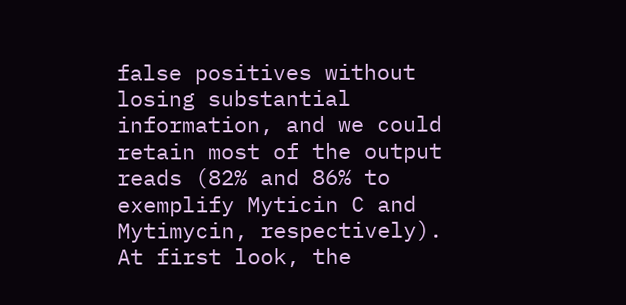false positives without losing substantial information, and we could retain most of the output reads (82% and 86% to exemplify Myticin C and Mytimycin, respectively). At first look, the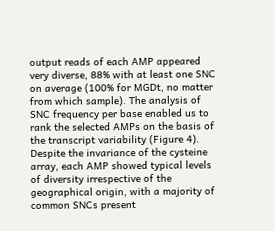output reads of each AMP appeared very diverse, 88% with at least one SNC on average (100% for MGDt, no matter from which sample). The analysis of SNC frequency per base enabled us to rank the selected AMPs on the basis of the transcript variability (Figure 4). Despite the invariance of the cysteine array, each AMP showed typical levels of diversity irrespective of the geographical origin, with a majority of common SNCs present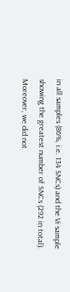in all samples (86%, i.e. 134 SNCs) and the Vi sample showing the greatest number of SNCs (292 in total). Moreover, we did not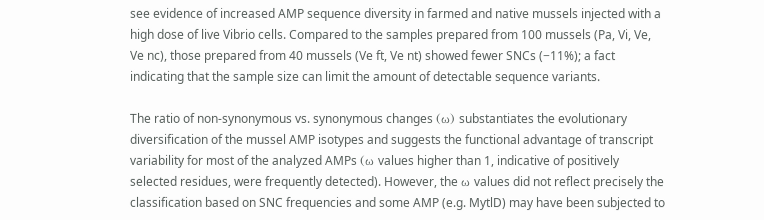see evidence of increased AMP sequence diversity in farmed and native mussels injected with a high dose of live Vibrio cells. Compared to the samples prepared from 100 mussels (Pa, Vi, Ve, Ve nc), those prepared from 40 mussels (Ve ft, Ve nt) showed fewer SNCs (−11%); a fact indicating that the sample size can limit the amount of detectable sequence variants.

The ratio of non-synonymous vs. synonymous changes (ω) substantiates the evolutionary diversification of the mussel AMP isotypes and suggests the functional advantage of transcript variability for most of the analyzed AMPs (ω values higher than 1, indicative of positively selected residues, were frequently detected). However, the ω values did not reflect precisely the classification based on SNC frequencies and some AMP (e.g. MytlD) may have been subjected to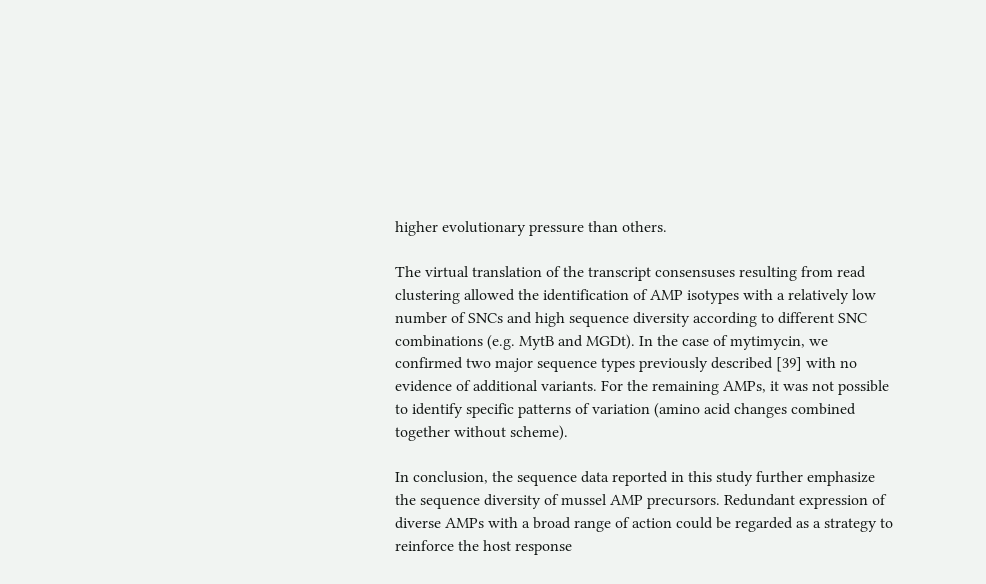higher evolutionary pressure than others.

The virtual translation of the transcript consensuses resulting from read clustering allowed the identification of AMP isotypes with a relatively low number of SNCs and high sequence diversity according to different SNC combinations (e.g. MytB and MGDt). In the case of mytimycin, we confirmed two major sequence types previously described [39] with no evidence of additional variants. For the remaining AMPs, it was not possible to identify specific patterns of variation (amino acid changes combined together without scheme).

In conclusion, the sequence data reported in this study further emphasize the sequence diversity of mussel AMP precursors. Redundant expression of diverse AMPs with a broad range of action could be regarded as a strategy to reinforce the host response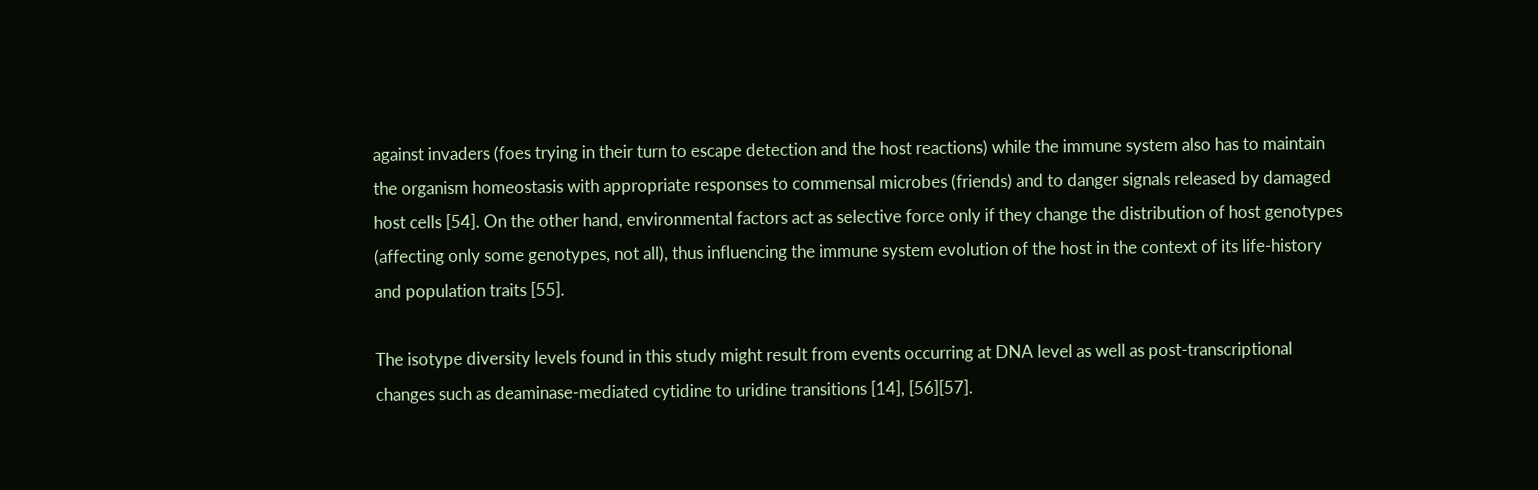against invaders (foes trying in their turn to escape detection and the host reactions) while the immune system also has to maintain the organism homeostasis with appropriate responses to commensal microbes (friends) and to danger signals released by damaged host cells [54]. On the other hand, environmental factors act as selective force only if they change the distribution of host genotypes (affecting only some genotypes, not all), thus influencing the immune system evolution of the host in the context of its life-history and population traits [55].

The isotype diversity levels found in this study might result from events occurring at DNA level as well as post-transcriptional changes such as deaminase-mediated cytidine to uridine transitions [14], [56][57].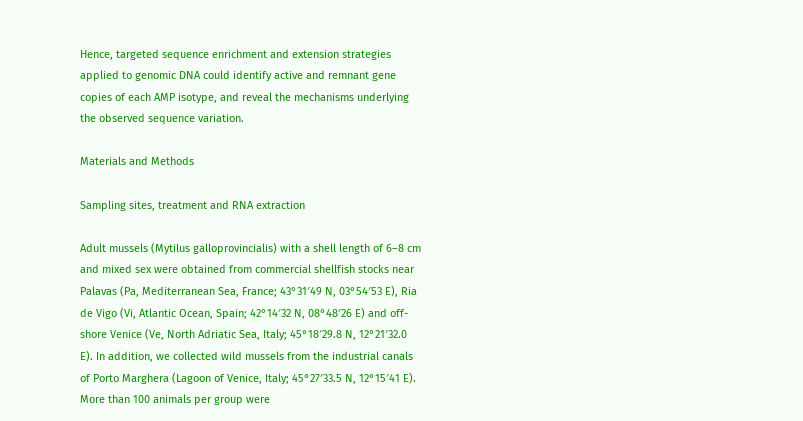Hence, targeted sequence enrichment and extension strategies applied to genomic DNA could identify active and remnant gene copies of each AMP isotype, and reveal the mechanisms underlying the observed sequence variation.

Materials and Methods

Sampling sites, treatment and RNA extraction

Adult mussels (Mytilus galloprovincialis) with a shell length of 6–8 cm and mixed sex were obtained from commercial shellfish stocks near Palavas (Pa, Mediterranean Sea, France; 43°31′49 N, 03°54′53 E), Ria de Vigo (Vi, Atlantic Ocean, Spain; 42°14′32 N, 08°48′26 E) and off-shore Venice (Ve, North Adriatic Sea, Italy; 45°18′29.8 N, 12°21′32.0 E). In addition, we collected wild mussels from the industrial canals of Porto Marghera (Lagoon of Venice, Italy; 45°27′33.5 N, 12°15′41 E). More than 100 animals per group were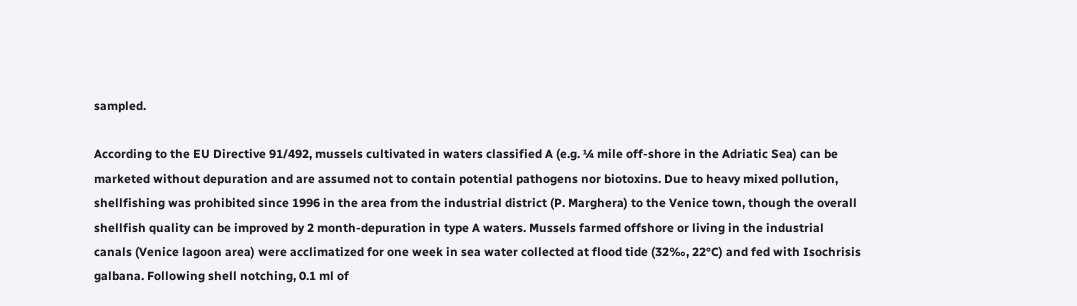sampled.

According to the EU Directive 91/492, mussels cultivated in waters classified A (e.g. ¼ mile off-shore in the Adriatic Sea) can be marketed without depuration and are assumed not to contain potential pathogens nor biotoxins. Due to heavy mixed pollution, shellfishing was prohibited since 1996 in the area from the industrial district (P. Marghera) to the Venice town, though the overall shellfish quality can be improved by 2 month-depuration in type A waters. Mussels farmed offshore or living in the industrial canals (Venice lagoon area) were acclimatized for one week in sea water collected at flood tide (32‰, 22°C) and fed with Isochrisis galbana. Following shell notching, 0.1 ml of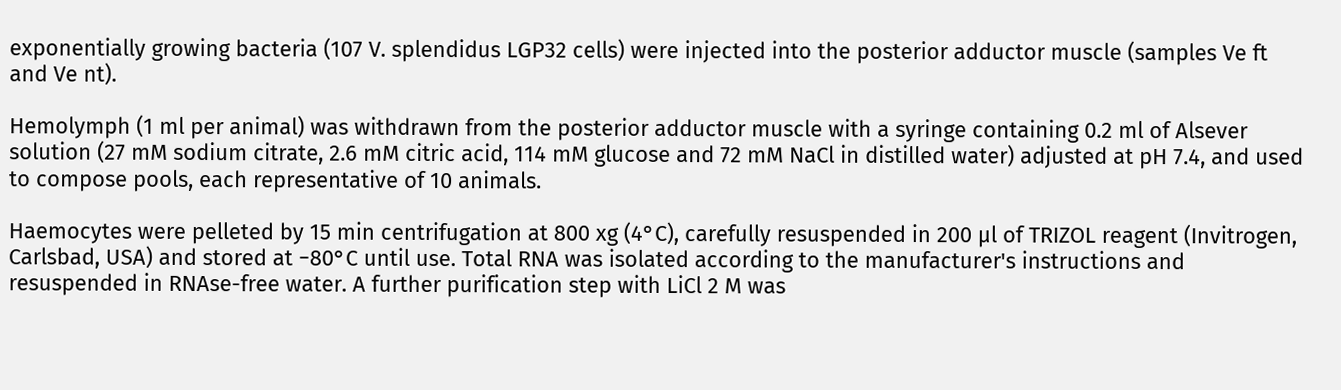exponentially growing bacteria (107 V. splendidus LGP32 cells) were injected into the posterior adductor muscle (samples Ve ft and Ve nt).

Hemolymph (1 ml per animal) was withdrawn from the posterior adductor muscle with a syringe containing 0.2 ml of Alsever solution (27 mM sodium citrate, 2.6 mM citric acid, 114 mM glucose and 72 mM NaCl in distilled water) adjusted at pH 7.4, and used to compose pools, each representative of 10 animals.

Haemocytes were pelleted by 15 min centrifugation at 800 xg (4°C), carefully resuspended in 200 µl of TRIZOL reagent (Invitrogen, Carlsbad, USA) and stored at −80°C until use. Total RNA was isolated according to the manufacturer's instructions and resuspended in RNAse-free water. A further purification step with LiCl 2 M was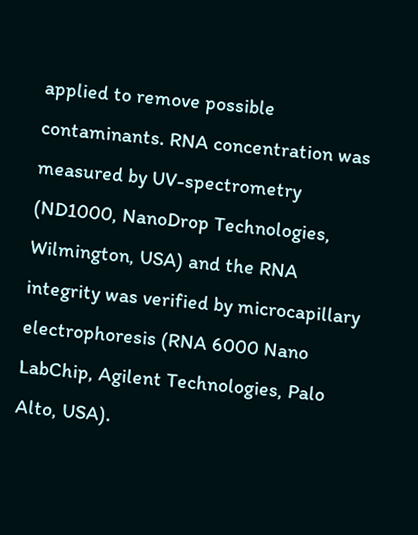applied to remove possible contaminants. RNA concentration was measured by UV-spectrometry (ND1000, NanoDrop Technologies, Wilmington, USA) and the RNA integrity was verified by microcapillary electrophoresis (RNA 6000 Nano LabChip, Agilent Technologies, Palo Alto, USA).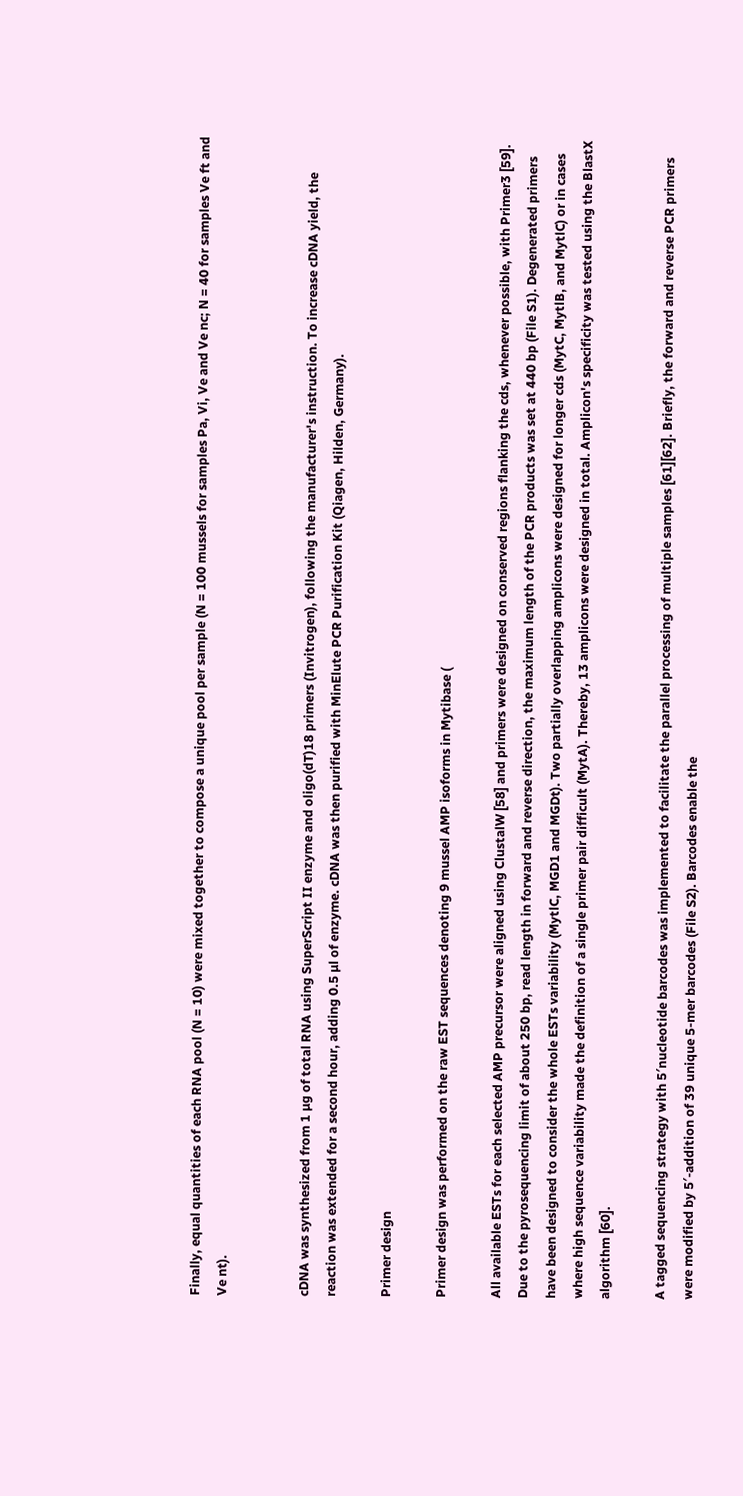Finally, equal quantities of each RNA pool (N = 10) were mixed together to compose a unique pool per sample (N = 100 mussels for samples Pa, Vi, Ve and Ve nc; N = 40 for samples Ve ft and Ve nt).


cDNA was synthesized from 1 µg of total RNA using SuperScript II enzyme and oligo(dT)18 primers (Invitrogen), following the manufacturer's instruction. To increase cDNA yield, the reaction was extended for a second hour, adding 0.5 µl of enzyme. cDNA was then purified with MinElute PCR Purification Kit (Qiagen, Hilden, Germany).

Primer design

Primer design was performed on the raw EST sequences denoting 9 mussel AMP isoforms in Mytibase (

All available ESTs for each selected AMP precursor were aligned using ClustalW [58] and primers were designed on conserved regions flanking the cds, whenever possible, with Primer3 [59]. Due to the pyrosequencing limit of about 250 bp, read length in forward and reverse direction, the maximum length of the PCR products was set at 440 bp (File S1). Degenerated primers have been designed to consider the whole ESTs variability (MytlC, MGD1 and MGDt). Two partially overlapping amplicons were designed for longer cds (MytC, MytlB, and MytlC) or in cases where high sequence variability made the definition of a single primer pair difficult (MytA). Thereby, 13 amplicons were designed in total. Amplicon's specificity was tested using the BlastX algorithm [60].

A tagged sequencing strategy with 5′nucleotide barcodes was implemented to facilitate the parallel processing of multiple samples [61][62]. Briefly, the forward and reverse PCR primers were modified by 5′-addition of 39 unique 5-mer barcodes (File S2). Barcodes enable the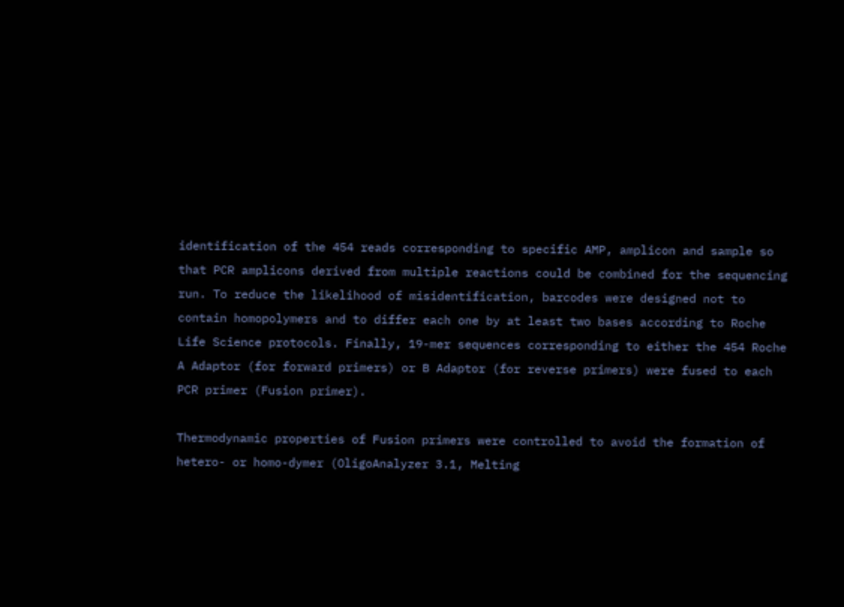identification of the 454 reads corresponding to specific AMP, amplicon and sample so that PCR amplicons derived from multiple reactions could be combined for the sequencing run. To reduce the likelihood of misidentification, barcodes were designed not to contain homopolymers and to differ each one by at least two bases according to Roche Life Science protocols. Finally, 19-mer sequences corresponding to either the 454 Roche A Adaptor (for forward primers) or B Adaptor (for reverse primers) were fused to each PCR primer (Fusion primer).

Thermodynamic properties of Fusion primers were controlled to avoid the formation of hetero- or homo-dymer (OligoAnalyzer 3.1, Melting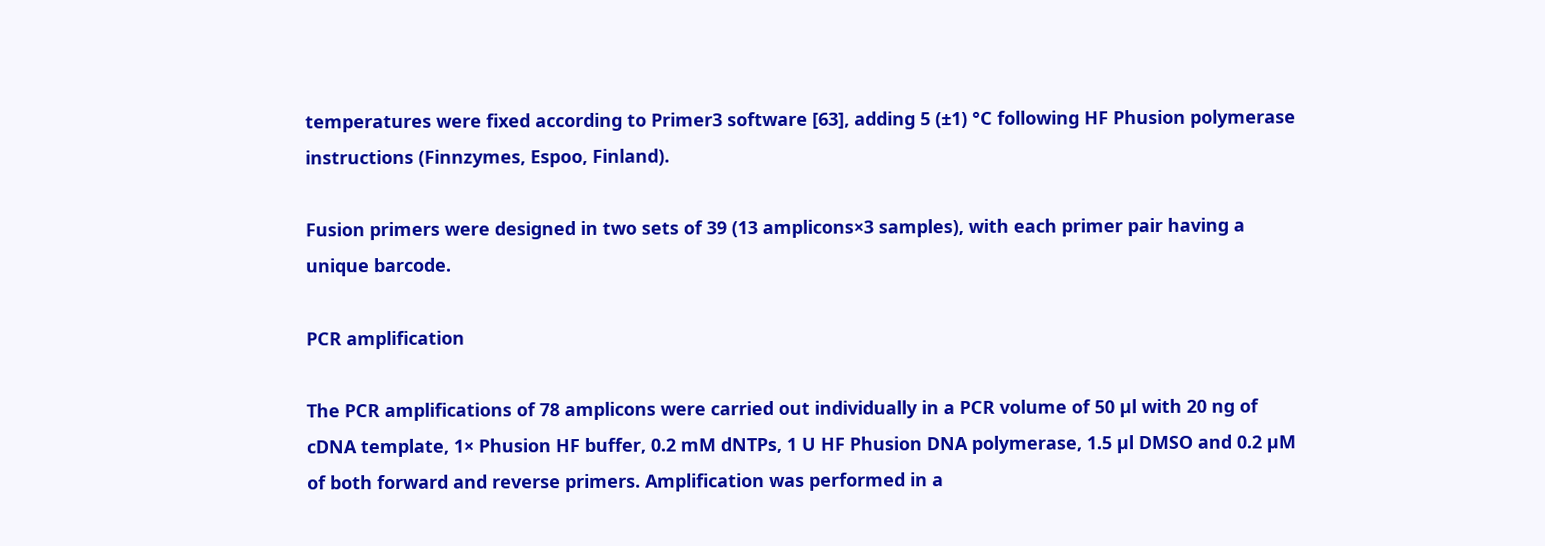temperatures were fixed according to Primer3 software [63], adding 5 (±1) °C following HF Phusion polymerase instructions (Finnzymes, Espoo, Finland).

Fusion primers were designed in two sets of 39 (13 amplicons×3 samples), with each primer pair having a unique barcode.

PCR amplification

The PCR amplifications of 78 amplicons were carried out individually in a PCR volume of 50 µl with 20 ng of cDNA template, 1× Phusion HF buffer, 0.2 mM dNTPs, 1 U HF Phusion DNA polymerase, 1.5 µl DMSO and 0.2 µM of both forward and reverse primers. Amplification was performed in a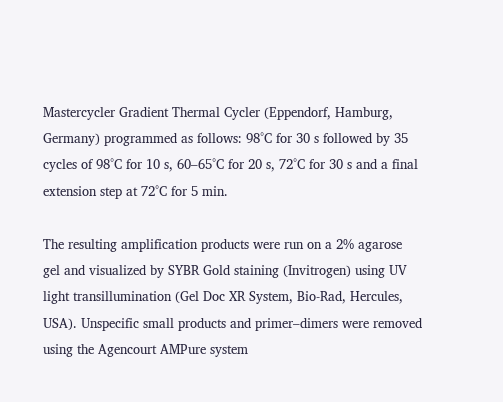Mastercycler Gradient Thermal Cycler (Eppendorf, Hamburg, Germany) programmed as follows: 98°C for 30 s followed by 35 cycles of 98°C for 10 s, 60–65°C for 20 s, 72°C for 30 s and a final extension step at 72°C for 5 min.

The resulting amplification products were run on a 2% agarose gel and visualized by SYBR Gold staining (Invitrogen) using UV light transillumination (Gel Doc XR System, Bio-Rad, Hercules, USA). Unspecific small products and primer–dimers were removed using the Agencourt AMPure system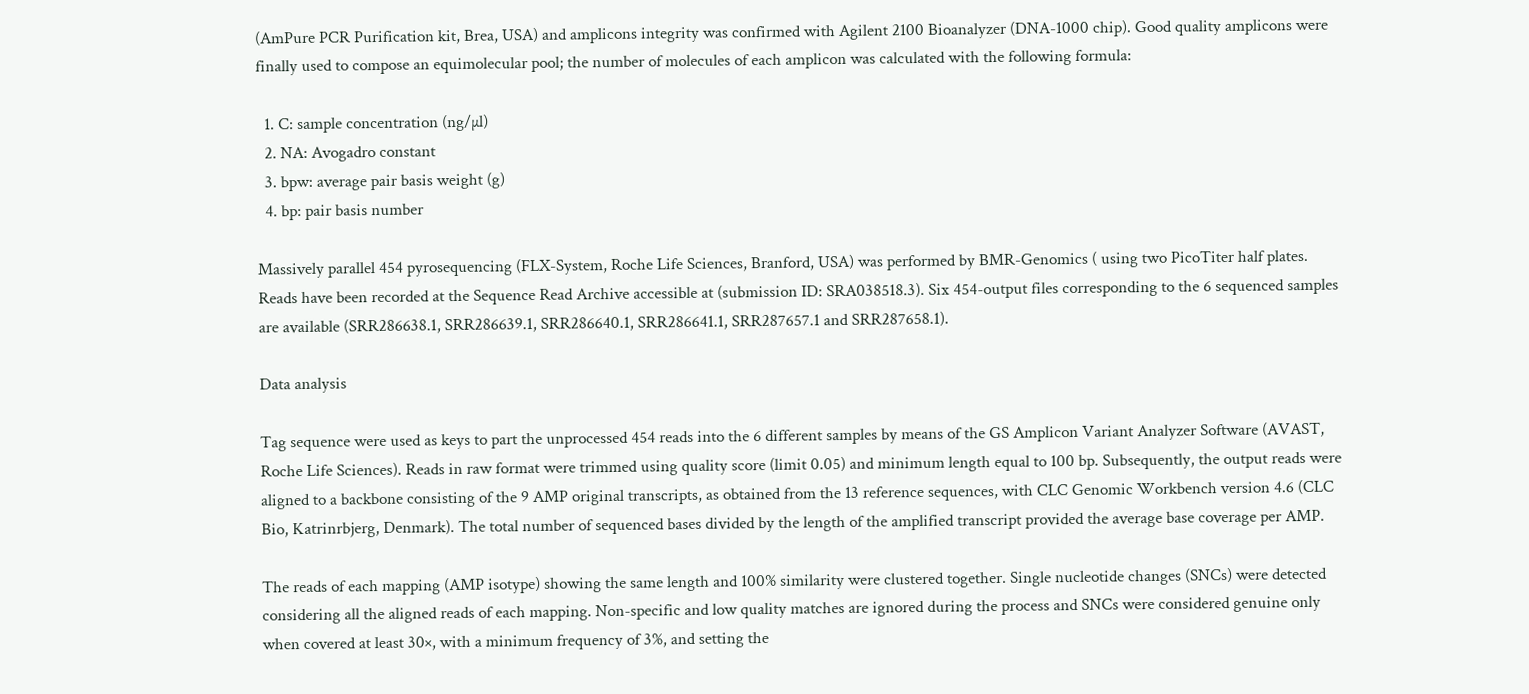(AmPure PCR Purification kit, Brea, USA) and amplicons integrity was confirmed with Agilent 2100 Bioanalyzer (DNA-1000 chip). Good quality amplicons were finally used to compose an equimolecular pool; the number of molecules of each amplicon was calculated with the following formula:

  1. C: sample concentration (ng/µl)
  2. NA: Avogadro constant
  3. bpw: average pair basis weight (g)
  4. bp: pair basis number

Massively parallel 454 pyrosequencing (FLX-System, Roche Life Sciences, Branford, USA) was performed by BMR-Genomics ( using two PicoTiter half plates. Reads have been recorded at the Sequence Read Archive accessible at (submission ID: SRA038518.3). Six 454-output files corresponding to the 6 sequenced samples are available (SRR286638.1, SRR286639.1, SRR286640.1, SRR286641.1, SRR287657.1 and SRR287658.1).

Data analysis

Tag sequence were used as keys to part the unprocessed 454 reads into the 6 different samples by means of the GS Amplicon Variant Analyzer Software (AVAST, Roche Life Sciences). Reads in raw format were trimmed using quality score (limit 0.05) and minimum length equal to 100 bp. Subsequently, the output reads were aligned to a backbone consisting of the 9 AMP original transcripts, as obtained from the 13 reference sequences, with CLC Genomic Workbench version 4.6 (CLC Bio, Katrinrbjerg, Denmark). The total number of sequenced bases divided by the length of the amplified transcript provided the average base coverage per AMP.

The reads of each mapping (AMP isotype) showing the same length and 100% similarity were clustered together. Single nucleotide changes (SNCs) were detected considering all the aligned reads of each mapping. Non-specific and low quality matches are ignored during the process and SNCs were considered genuine only when covered at least 30×, with a minimum frequency of 3%, and setting the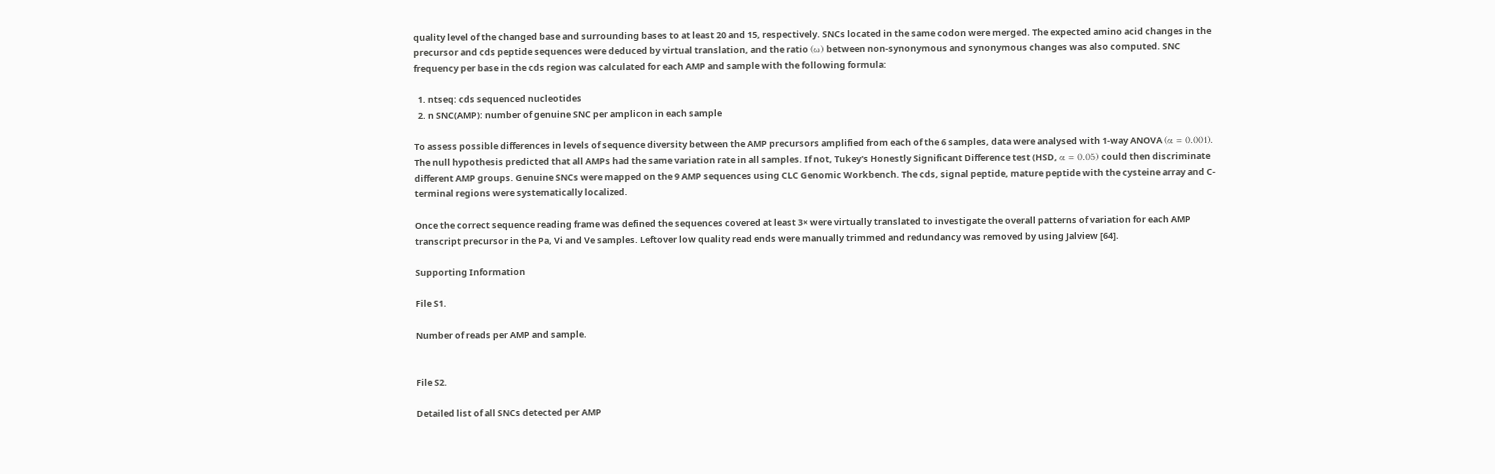quality level of the changed base and surrounding bases to at least 20 and 15, respectively. SNCs located in the same codon were merged. The expected amino acid changes in the precursor and cds peptide sequences were deduced by virtual translation, and the ratio (ω) between non-synonymous and synonymous changes was also computed. SNC frequency per base in the cds region was calculated for each AMP and sample with the following formula:

  1. ntseq: cds sequenced nucleotides
  2. n SNC(AMP): number of genuine SNC per amplicon in each sample

To assess possible differences in levels of sequence diversity between the AMP precursors amplified from each of the 6 samples, data were analysed with 1-way ANOVA (α = 0.001). The null hypothesis predicted that all AMPs had the same variation rate in all samples. If not, Tukey's Honestly Significant Difference test (HSD, α = 0.05) could then discriminate different AMP groups. Genuine SNCs were mapped on the 9 AMP sequences using CLC Genomic Workbench. The cds, signal peptide, mature peptide with the cysteine array and C-terminal regions were systematically localized.

Once the correct sequence reading frame was defined the sequences covered at least 3× were virtually translated to investigate the overall patterns of variation for each AMP transcript precursor in the Pa, Vi and Ve samples. Leftover low quality read ends were manually trimmed and redundancy was removed by using Jalview [64].

Supporting Information

File S1.

Number of reads per AMP and sample.


File S2.

Detailed list of all SNCs detected per AMP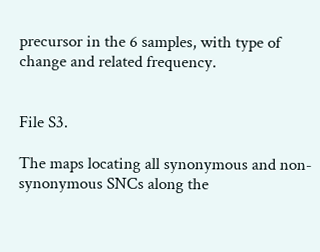precursor in the 6 samples, with type of change and related frequency.


File S3.

The maps locating all synonymous and non-synonymous SNCs along the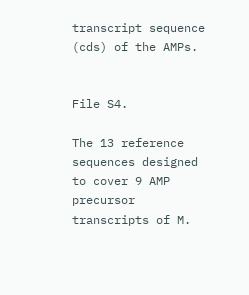transcript sequence (cds) of the AMPs.


File S4.

The 13 reference sequences designed to cover 9 AMP precursor transcripts of M.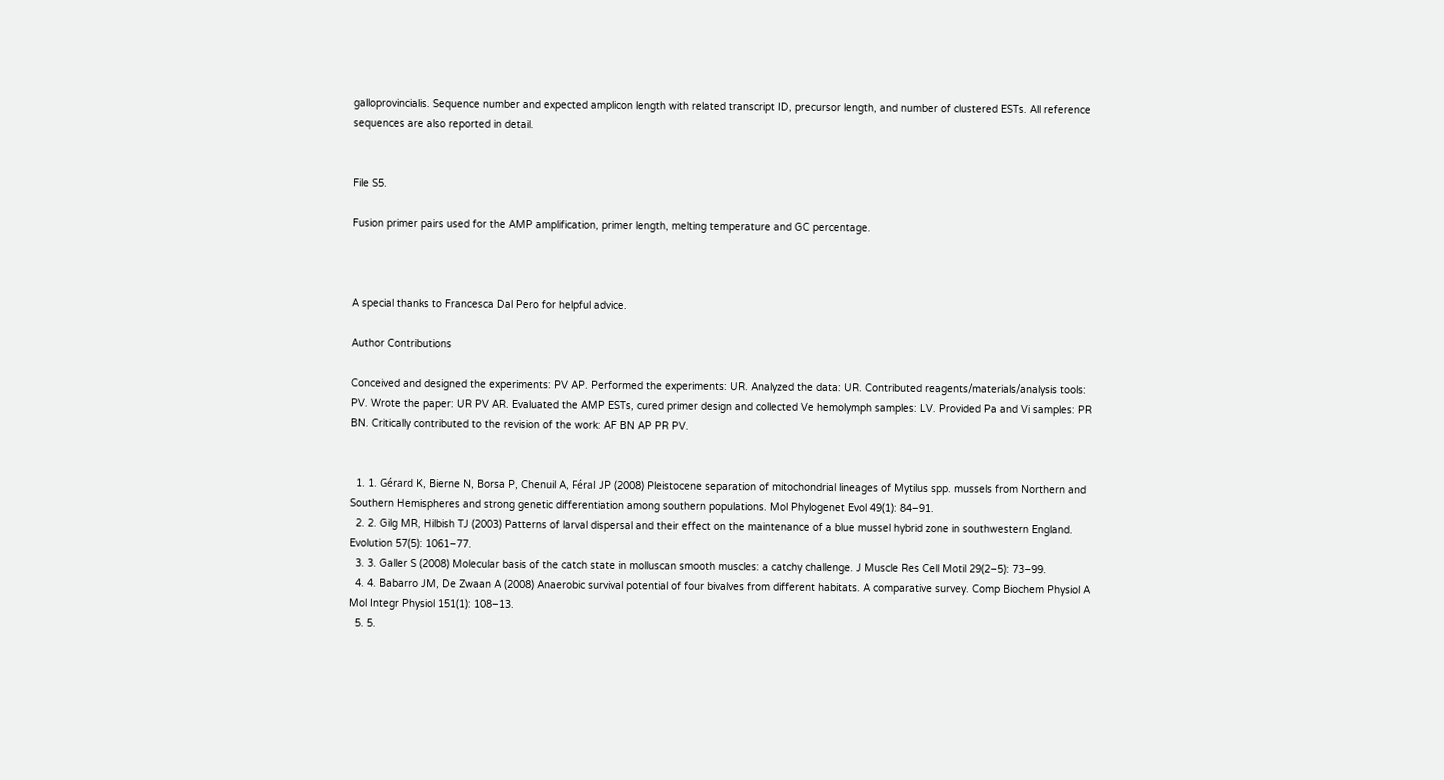galloprovincialis. Sequence number and expected amplicon length with related transcript ID, precursor length, and number of clustered ESTs. All reference sequences are also reported in detail.


File S5.

Fusion primer pairs used for the AMP amplification, primer length, melting temperature and GC percentage.



A special thanks to Francesca Dal Pero for helpful advice.

Author Contributions

Conceived and designed the experiments: PV AP. Performed the experiments: UR. Analyzed the data: UR. Contributed reagents/materials/analysis tools: PV. Wrote the paper: UR PV AR. Evaluated the AMP ESTs, cured primer design and collected Ve hemolymph samples: LV. Provided Pa and Vi samples: PR BN. Critically contributed to the revision of the work: AF BN AP PR PV.


  1. 1. Gérard K, Bierne N, Borsa P, Chenuil A, Féral JP (2008) Pleistocene separation of mitochondrial lineages of Mytilus spp. mussels from Northern and Southern Hemispheres and strong genetic differentiation among southern populations. Mol Phylogenet Evol 49(1): 84–91.
  2. 2. Gilg MR, Hilbish TJ (2003) Patterns of larval dispersal and their effect on the maintenance of a blue mussel hybrid zone in southwestern England. Evolution 57(5): 1061–77.
  3. 3. Galler S (2008) Molecular basis of the catch state in molluscan smooth muscles: a catchy challenge. J Muscle Res Cell Motil 29(2–5): 73–99.
  4. 4. Babarro JM, De Zwaan A (2008) Anaerobic survival potential of four bivalves from different habitats. A comparative survey. Comp Biochem Physiol A Mol Integr Physiol 151(1): 108–13.
  5. 5.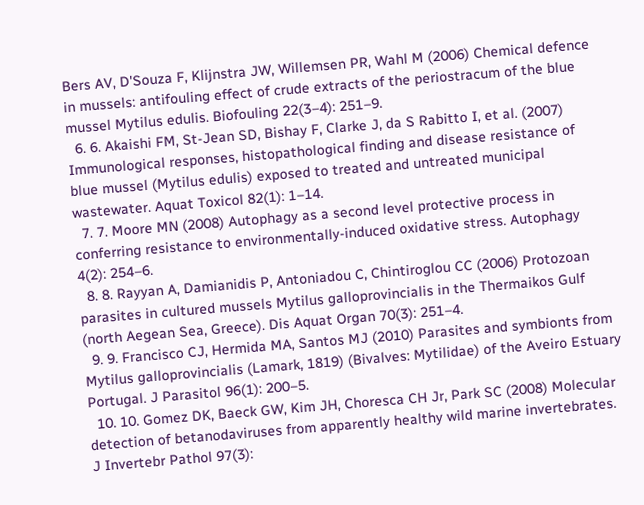Bers AV, D'Souza F, Klijnstra JW, Willemsen PR, Wahl M (2006) Chemical defence in mussels: antifouling effect of crude extracts of the periostracum of the blue mussel Mytilus edulis. Biofouling 22(3–4): 251–9.
  6. 6. Akaishi FM, St-Jean SD, Bishay F, Clarke J, da S Rabitto I, et al. (2007) Immunological responses, histopathological finding and disease resistance of blue mussel (Mytilus edulis) exposed to treated and untreated municipal wastewater. Aquat Toxicol 82(1): 1–14.
  7. 7. Moore MN (2008) Autophagy as a second level protective process in conferring resistance to environmentally-induced oxidative stress. Autophagy 4(2): 254–6.
  8. 8. Rayyan A, Damianidis P, Antoniadou C, Chintiroglou CC (2006) Protozoan parasites in cultured mussels Mytilus galloprovincialis in the Thermaikos Gulf (north Aegean Sea, Greece). Dis Aquat Organ 70(3): 251–4.
  9. 9. Francisco CJ, Hermida MA, Santos MJ (2010) Parasites and symbionts from Mytilus galloprovincialis (Lamark, 1819) (Bivalves: Mytilidae) of the Aveiro Estuary Portugal. J Parasitol 96(1): 200–5.
  10. 10. Gomez DK, Baeck GW, Kim JH, Choresca CH Jr, Park SC (2008) Molecular detection of betanodaviruses from apparently healthy wild marine invertebrates. J Invertebr Pathol 97(3):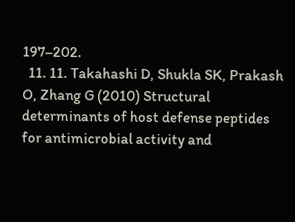197–202.
  11. 11. Takahashi D, Shukla SK, Prakash O, Zhang G (2010) Structural determinants of host defense peptides for antimicrobial activity and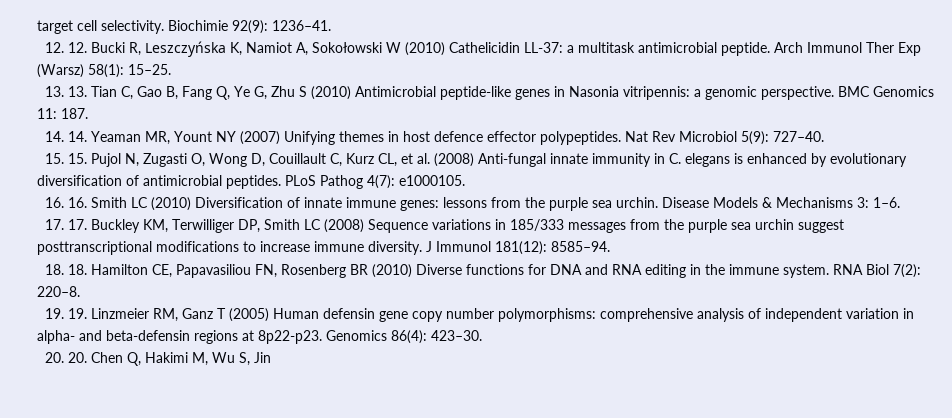target cell selectivity. Biochimie 92(9): 1236–41.
  12. 12. Bucki R, Leszczyńska K, Namiot A, Sokołowski W (2010) Cathelicidin LL-37: a multitask antimicrobial peptide. Arch Immunol Ther Exp (Warsz) 58(1): 15–25.
  13. 13. Tian C, Gao B, Fang Q, Ye G, Zhu S (2010) Antimicrobial peptide-like genes in Nasonia vitripennis: a genomic perspective. BMC Genomics 11: 187.
  14. 14. Yeaman MR, Yount NY (2007) Unifying themes in host defence effector polypeptides. Nat Rev Microbiol 5(9): 727–40.
  15. 15. Pujol N, Zugasti O, Wong D, Couillault C, Kurz CL, et al. (2008) Anti-fungal innate immunity in C. elegans is enhanced by evolutionary diversification of antimicrobial peptides. PLoS Pathog 4(7): e1000105.
  16. 16. Smith LC (2010) Diversification of innate immune genes: lessons from the purple sea urchin. Disease Models & Mechanisms 3: 1–6.
  17. 17. Buckley KM, Terwilliger DP, Smith LC (2008) Sequence variations in 185/333 messages from the purple sea urchin suggest posttranscriptional modifications to increase immune diversity. J Immunol 181(12): 8585–94.
  18. 18. Hamilton CE, Papavasiliou FN, Rosenberg BR (2010) Diverse functions for DNA and RNA editing in the immune system. RNA Biol 7(2): 220–8.
  19. 19. Linzmeier RM, Ganz T (2005) Human defensin gene copy number polymorphisms: comprehensive analysis of independent variation in alpha- and beta-defensin regions at 8p22-p23. Genomics 86(4): 423–30.
  20. 20. Chen Q, Hakimi M, Wu S, Jin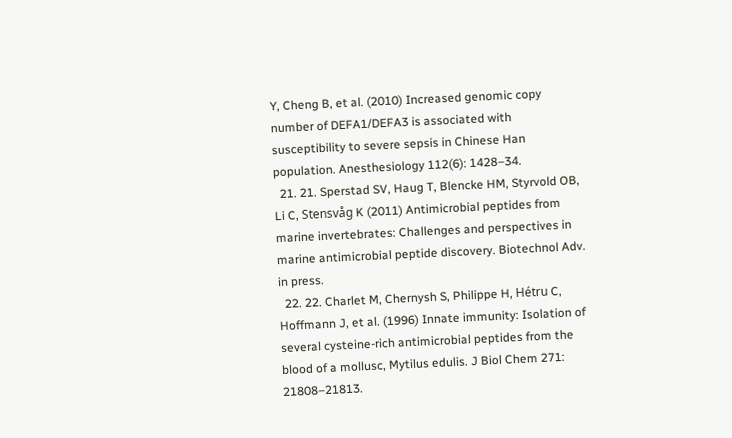Y, Cheng B, et al. (2010) Increased genomic copy number of DEFA1/DEFA3 is associated with susceptibility to severe sepsis in Chinese Han population. Anesthesiology 112(6): 1428–34.
  21. 21. Sperstad SV, Haug T, Blencke HM, Styrvold OB, Li C, Stensvåg K (2011) Antimicrobial peptides from marine invertebrates: Challenges and perspectives in marine antimicrobial peptide discovery. Biotechnol Adv. in press.
  22. 22. Charlet M, Chernysh S, Philippe H, Hétru C, Hoffmann J, et al. (1996) Innate immunity: Isolation of several cysteine-rich antimicrobial peptides from the blood of a mollusc, Mytilus edulis. J Biol Chem 271: 21808–21813.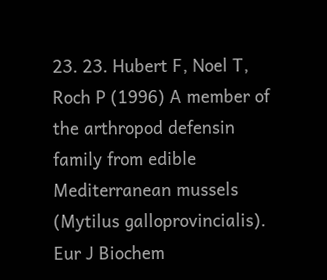23. 23. Hubert F, Noel T, Roch P (1996) A member of the arthropod defensin family from edible Mediterranean mussels (Mytilus galloprovincialis). Eur J Biochem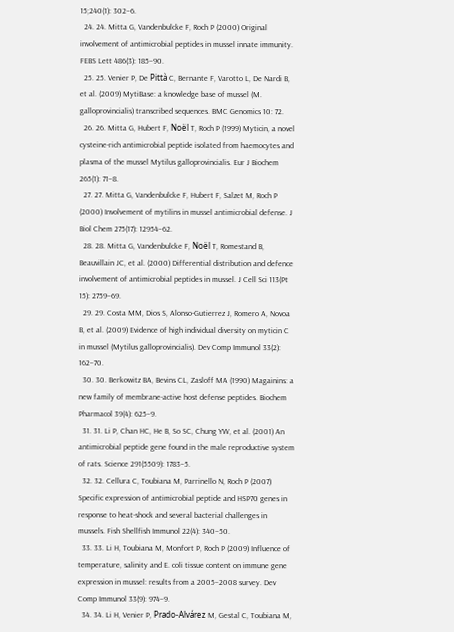15;240(1): 302–6.
  24. 24. Mitta G, Vandenbulcke F, Roch P (2000) Original involvement of antimicrobial peptides in mussel innate immunity. FEBS Lett 486(3): 185–90.
  25. 25. Venier P, De Pittà C, Bernante F, Varotto L, De Nardi B, et al. (2009) MytiBase: a knowledge base of mussel (M. galloprovincialis) transcribed sequences. BMC Genomics 10: 72.
  26. 26. Mitta G, Hubert F, Noël T, Roch P (1999) Myticin, a novel cysteine-rich antimicrobial peptide isolated from haemocytes and plasma of the mussel Mytilus galloprovincialis. Eur J Biochem 265(1): 71–8.
  27. 27. Mitta G, Vandenbulcke F, Hubert F, Salzet M, Roch P (2000) Involvement of mytilins in mussel antimicrobial defense. J Biol Chem 275(17): 12954–62.
  28. 28. Mitta G, Vandenbulcke F, Noël T, Romestand B, Beauvillain JC, et al. (2000) Differential distribution and defence involvement of antimicrobial peptides in mussel. J Cell Sci 113(Pt 15): 2759–69.
  29. 29. Costa MM, Dios S, Alonso-Gutierrez J, Romero A, Novoa B, et al. (2009) Evidence of high individual diversity on myticin C in mussel (Mytilus galloprovincialis). Dev Comp Immunol 33(2): 162–70.
  30. 30. Berkowitz BA, Bevins CL, Zasloff MA (1990) Magainins: a new family of membrane-active host defense peptides. Biochem Pharmacol 39(4): 625–9.
  31. 31. Li P, Chan HC, He B, So SC, Chung YW, et al. (2001) An antimicrobial peptide gene found in the male reproductive system of rats. Science 291(5509): 1783–5.
  32. 32. Cellura C, Toubiana M, Parrinello N, Roch P (2007) Specific expression of antimicrobial peptide and HSP70 genes in response to heat-shock and several bacterial challenges in mussels. Fish Shellfish Immunol 22(4): 340–50.
  33. 33. Li H, Toubiana M, Monfort P, Roch P (2009) Influence of temperature, salinity and E. coli tissue content on immune gene expression in mussel: results from a 2005–2008 survey. Dev Comp Immunol 33(9): 974–9.
  34. 34. Li H, Venier P, Prado-Alvárez M, Gestal C, Toubiana M,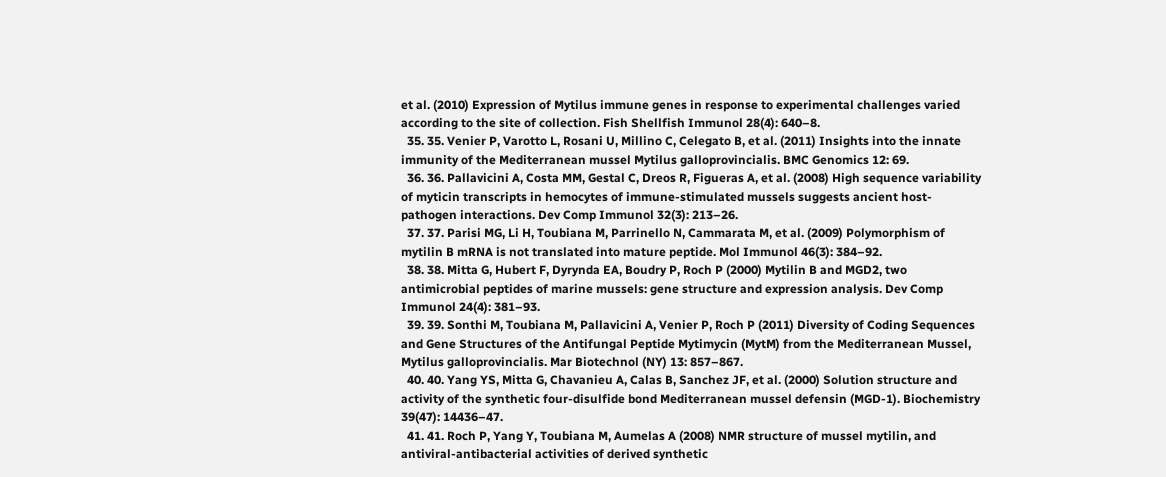et al. (2010) Expression of Mytilus immune genes in response to experimental challenges varied according to the site of collection. Fish Shellfish Immunol 28(4): 640–8.
  35. 35. Venier P, Varotto L, Rosani U, Millino C, Celegato B, et al. (2011) Insights into the innate immunity of the Mediterranean mussel Mytilus galloprovincialis. BMC Genomics 12: 69.
  36. 36. Pallavicini A, Costa MM, Gestal C, Dreos R, Figueras A, et al. (2008) High sequence variability of myticin transcripts in hemocytes of immune-stimulated mussels suggests ancient host-pathogen interactions. Dev Comp Immunol 32(3): 213–26.
  37. 37. Parisi MG, Li H, Toubiana M, Parrinello N, Cammarata M, et al. (2009) Polymorphism of mytilin B mRNA is not translated into mature peptide. Mol Immunol 46(3): 384–92.
  38. 38. Mitta G, Hubert F, Dyrynda EA, Boudry P, Roch P (2000) Mytilin B and MGD2, two antimicrobial peptides of marine mussels: gene structure and expression analysis. Dev Comp Immunol 24(4): 381–93.
  39. 39. Sonthi M, Toubiana M, Pallavicini A, Venier P, Roch P (2011) Diversity of Coding Sequences and Gene Structures of the Antifungal Peptide Mytimycin (MytM) from the Mediterranean Mussel, Mytilus galloprovincialis. Mar Biotechnol (NY) 13: 857–867.
  40. 40. Yang YS, Mitta G, Chavanieu A, Calas B, Sanchez JF, et al. (2000) Solution structure and activity of the synthetic four-disulfide bond Mediterranean mussel defensin (MGD-1). Biochemistry 39(47): 14436–47.
  41. 41. Roch P, Yang Y, Toubiana M, Aumelas A (2008) NMR structure of mussel mytilin, and antiviral-antibacterial activities of derived synthetic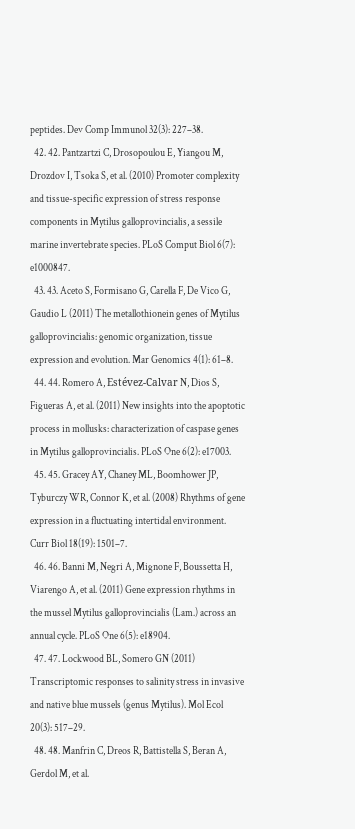peptides. Dev Comp Immunol 32(3): 227–38.
  42. 42. Pantzartzi C, Drosopoulou E, Yiangou M, Drozdov I, Tsoka S, et al. (2010) Promoter complexity and tissue-specific expression of stress response components in Mytilus galloprovincialis, a sessile marine invertebrate species. PLoS Comput Biol 6(7): e1000847.
  43. 43. Aceto S, Formisano G, Carella F, De Vico G, Gaudio L (2011) The metallothionein genes of Mytilus galloprovincialis: genomic organization, tissue expression and evolution. Mar Genomics 4(1): 61–8.
  44. 44. Romero A, Estévez-Calvar N, Dios S, Figueras A, et al. (2011) New insights into the apoptotic process in mollusks: characterization of caspase genes in Mytilus galloprovincialis. PLoS One 6(2): e17003.
  45. 45. Gracey AY, Chaney ML, Boomhower JP, Tyburczy WR, Connor K, et al. (2008) Rhythms of gene expression in a fluctuating intertidal environment. Curr Biol 18(19): 1501–7.
  46. 46. Banni M, Negri A, Mignone F, Boussetta H, Viarengo A, et al. (2011) Gene expression rhythms in the mussel Mytilus galloprovincialis (Lam.) across an annual cycle. PLoS One 6(5): e18904.
  47. 47. Lockwood BL, Somero GN (2011) Transcriptomic responses to salinity stress in invasive and native blue mussels (genus Mytilus). Mol Ecol 20(3): 517–29.
  48. 48. Manfrin C, Dreos R, Battistella S, Beran A, Gerdol M, et al.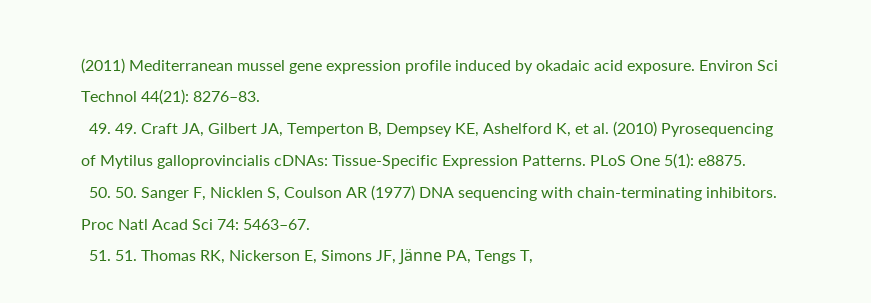(2011) Mediterranean mussel gene expression profile induced by okadaic acid exposure. Environ Sci Technol 44(21): 8276–83.
  49. 49. Craft JA, Gilbert JA, Temperton B, Dempsey KE, Ashelford K, et al. (2010) Pyrosequencing of Mytilus galloprovincialis cDNAs: Tissue-Specific Expression Patterns. PLoS One 5(1): e8875.
  50. 50. Sanger F, Nicklen S, Coulson AR (1977) DNA sequencing with chain-terminating inhibitors. Proc Natl Acad Sci 74: 5463–67.
  51. 51. Thomas RK, Nickerson E, Simons JF, Jänne PA, Tengs T,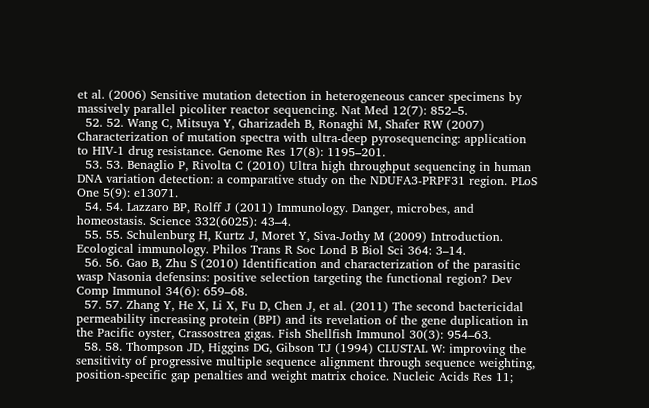et al. (2006) Sensitive mutation detection in heterogeneous cancer specimens by massively parallel picoliter reactor sequencing. Nat Med 12(7): 852–5.
  52. 52. Wang C, Mitsuya Y, Gharizadeh B, Ronaghi M, Shafer RW (2007) Characterization of mutation spectra with ultra-deep pyrosequencing: application to HIV-1 drug resistance. Genome Res 17(8): 1195–201.
  53. 53. Benaglio P, Rivolta C (2010) Ultra high throughput sequencing in human DNA variation detection: a comparative study on the NDUFA3-PRPF31 region. PLoS One 5(9): e13071.
  54. 54. Lazzaro BP, Rolff J (2011) Immunology. Danger, microbes, and homeostasis. Science 332(6025): 43–4.
  55. 55. Schulenburg H, Kurtz J, Moret Y, Siva-Jothy M (2009) Introduction. Ecological immunology. Philos Trans R Soc Lond B Biol Sci 364: 3–14.
  56. 56. Gao B, Zhu S (2010) Identification and characterization of the parasitic wasp Nasonia defensins: positive selection targeting the functional region? Dev Comp Immunol 34(6): 659–68.
  57. 57. Zhang Y, He X, Li X, Fu D, Chen J, et al. (2011) The second bactericidal permeability increasing protein (BPI) and its revelation of the gene duplication in the Pacific oyster, Crassostrea gigas. Fish Shellfish Immunol 30(3): 954–63.
  58. 58. Thompson JD, Higgins DG, Gibson TJ (1994) CLUSTAL W: improving the sensitivity of progressive multiple sequence alignment through sequence weighting, position-specific gap penalties and weight matrix choice. Nucleic Acids Res 11;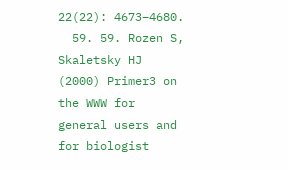22(22): 4673–4680.
  59. 59. Rozen S, Skaletsky HJ (2000) Primer3 on the WWW for general users and for biologist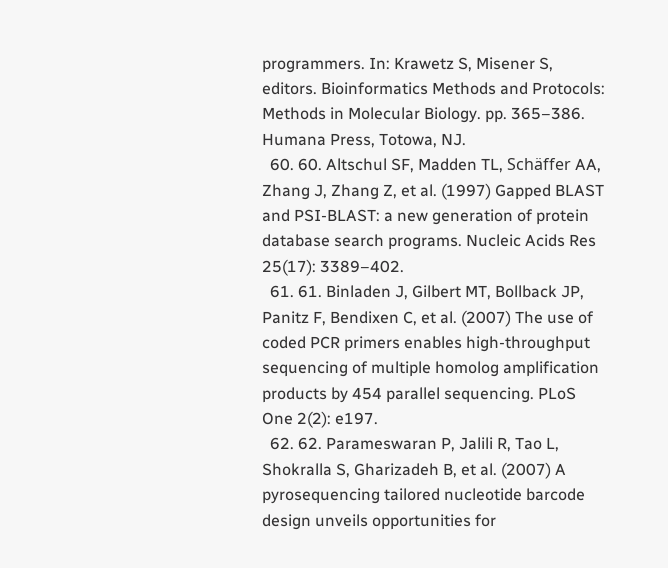programmers. In: Krawetz S, Misener S, editors. Bioinformatics Methods and Protocols: Methods in Molecular Biology. pp. 365–386. Humana Press, Totowa, NJ.
  60. 60. Altschul SF, Madden TL, Schäffer AA, Zhang J, Zhang Z, et al. (1997) Gapped BLAST and PSI-BLAST: a new generation of protein database search programs. Nucleic Acids Res 25(17): 3389–402.
  61. 61. Binladen J, Gilbert MT, Bollback JP, Panitz F, Bendixen C, et al. (2007) The use of coded PCR primers enables high-throughput sequencing of multiple homolog amplification products by 454 parallel sequencing. PLoS One 2(2): e197.
  62. 62. Parameswaran P, Jalili R, Tao L, Shokralla S, Gharizadeh B, et al. (2007) A pyrosequencing tailored nucleotide barcode design unveils opportunities for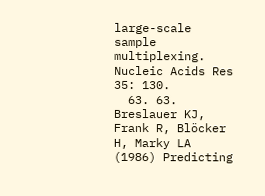large-scale sample multiplexing. Nucleic Acids Res 35: 130.
  63. 63. Breslauer KJ, Frank R, Blöcker H, Marky LA (1986) Predicting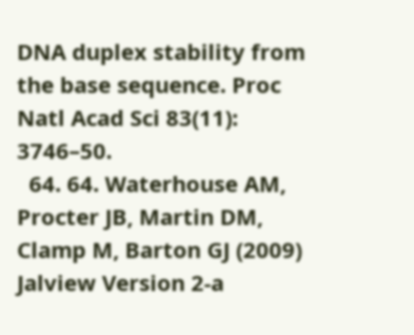DNA duplex stability from the base sequence. Proc Natl Acad Sci 83(11): 3746–50.
  64. 64. Waterhouse AM, Procter JB, Martin DM, Clamp M, Barton GJ (2009) Jalview Version 2-a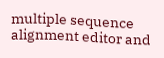multiple sequence alignment editor and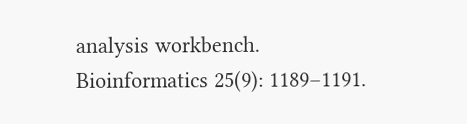analysis workbench. Bioinformatics 25(9): 1189–1191.